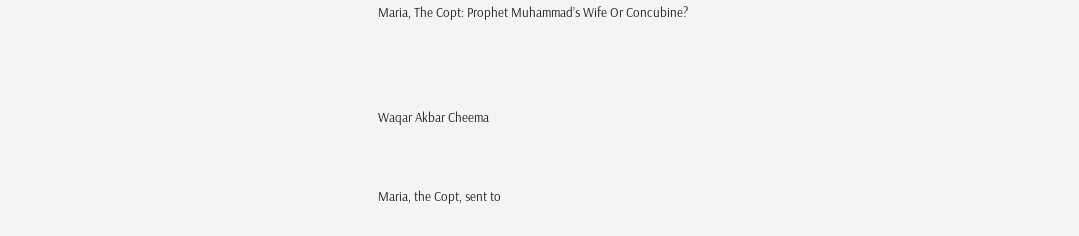Maria, The Copt: Prophet Muhammad’s Wife Or Concubine?



Waqar Akbar Cheema


Maria, the Copt, sent to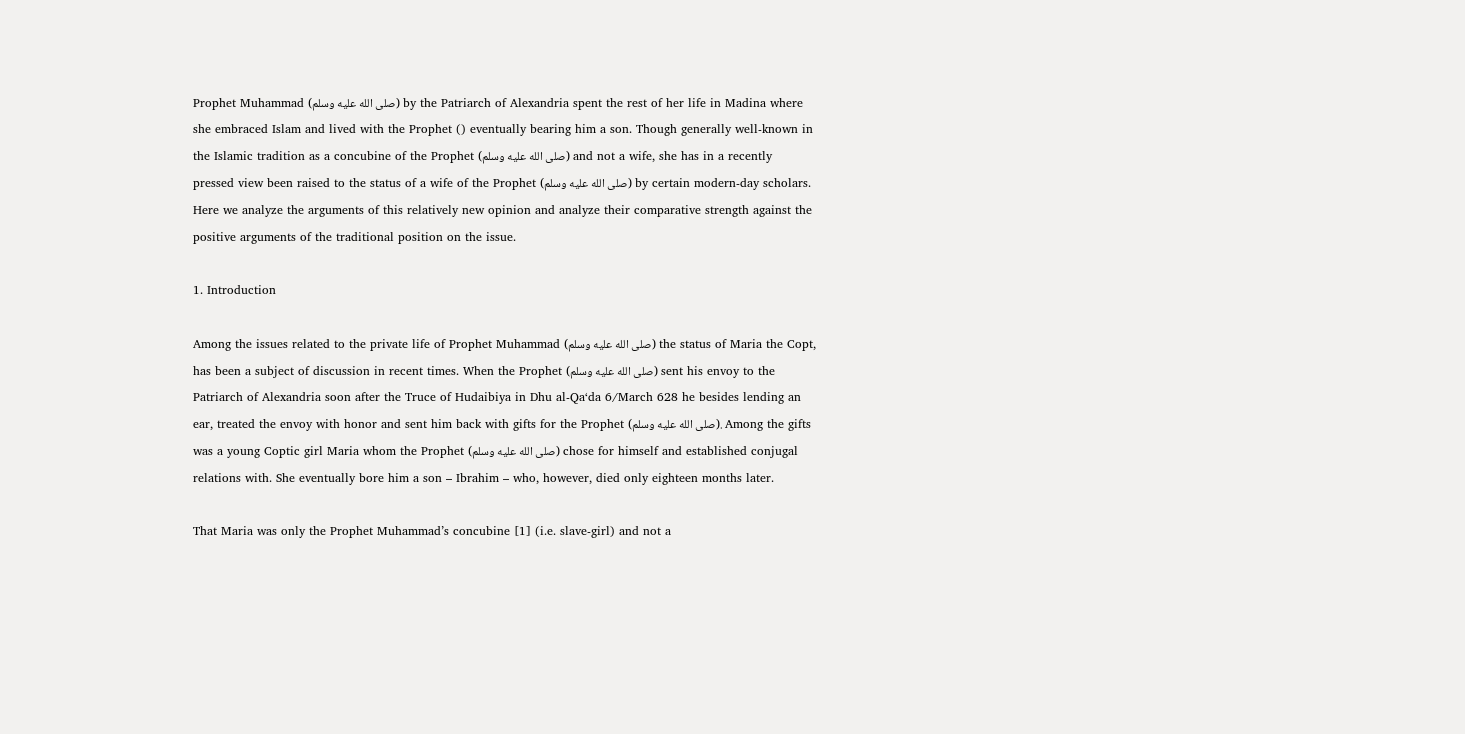Prophet Muhammad (صلى الله عليه وسلم) by the Patriarch of Alexandria spent the rest of her life in Madina where she embraced Islam and lived with the Prophet () eventually bearing him a son. Though generally well-known in the Islamic tradition as a concubine of the Prophet (صلى الله عليه وسلم) and not a wife, she has in a recently pressed view been raised to the status of a wife of the Prophet (صلى الله عليه وسلم) by certain modern-day scholars.  Here we analyze the arguments of this relatively new opinion and analyze their comparative strength against the positive arguments of the traditional position on the issue.

1. Introduction

Among the issues related to the private life of Prophet Muhammad (صلى الله عليه وسلم) the status of Maria the Copt, has been a subject of discussion in recent times. When the Prophet (صلى الله عليه وسلم) sent his envoy to the Patriarch of Alexandria soon after the Truce of Hudaibiya in Dhu al-Qa‘da 6/March 628 he besides lending an ear, treated the envoy with honor and sent him back with gifts for the Prophet (صلى الله عليه وسلم). Among the gifts was a young Coptic girl Maria whom the Prophet (صلى الله عليه وسلم) chose for himself and established conjugal relations with. She eventually bore him a son – Ibrahim – who, however, died only eighteen months later.

That Maria was only the Prophet Muhammad’s concubine [1] (i.e. slave-girl) and not a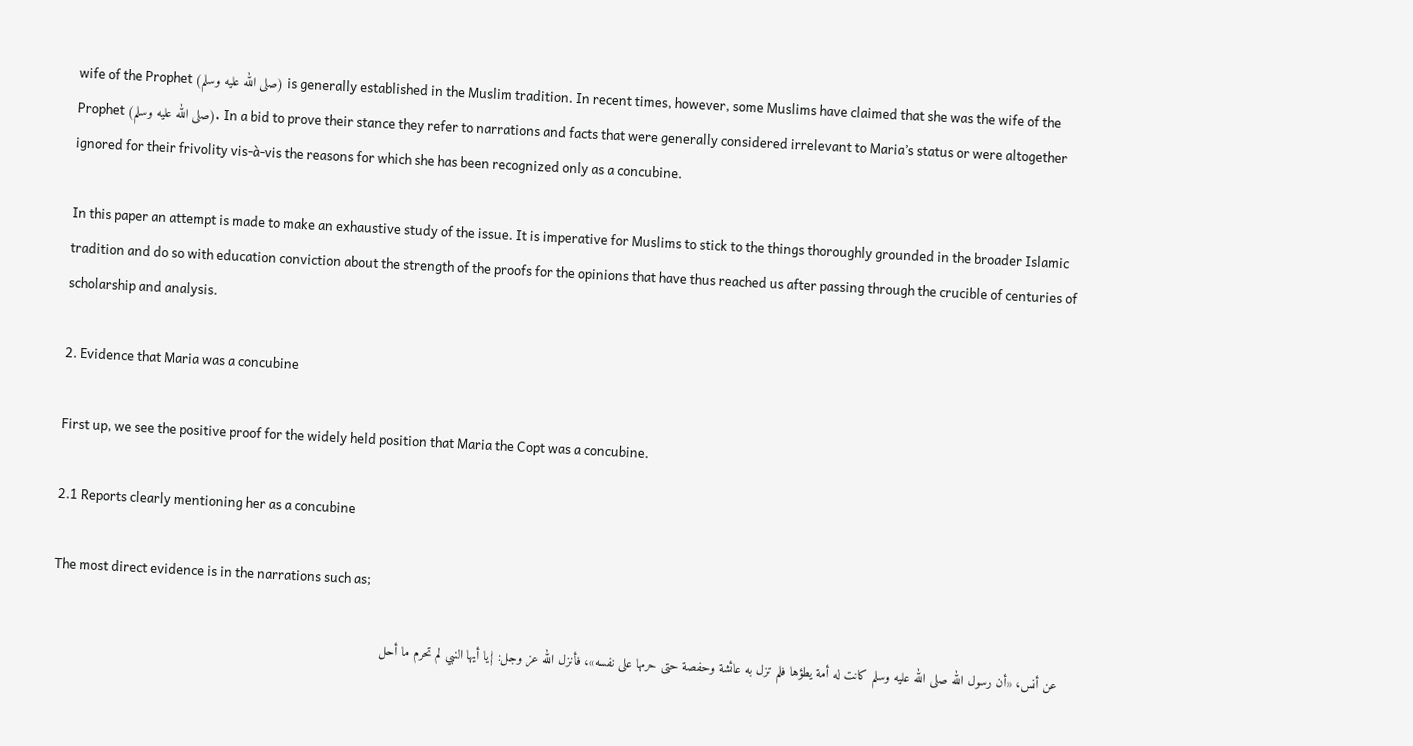wife of the Prophet (صلى الله عليه وسلم) is generally established in the Muslim tradition. In recent times, however, some Muslims have claimed that she was the wife of the Prophet (صلى الله عليه وسلم). In a bid to prove their stance they refer to narrations and facts that were generally considered irrelevant to Maria’s status or were altogether ignored for their frivolity vis-à-vis the reasons for which she has been recognized only as a concubine.

In this paper an attempt is made to make an exhaustive study of the issue. It is imperative for Muslims to stick to the things thoroughly grounded in the broader Islamic tradition and do so with education conviction about the strength of the proofs for the opinions that have thus reached us after passing through the crucible of centuries of scholarship and analysis.

2. Evidence that Maria was a concubine

First up, we see the positive proof for the widely held position that Maria the Copt was a concubine.

2.1 Reports clearly mentioning her as a concubine

The most direct evidence is in the narrations such as;

عن أنس، «أن رسول الله صلى الله عليه وسلم كانت له أمة يطؤها فلم تزل به عائشة وحفصة حتى حرمها على نفسه»، فأنزل الله عز وجل: {يا أيها النبي لم تحرم ما أحل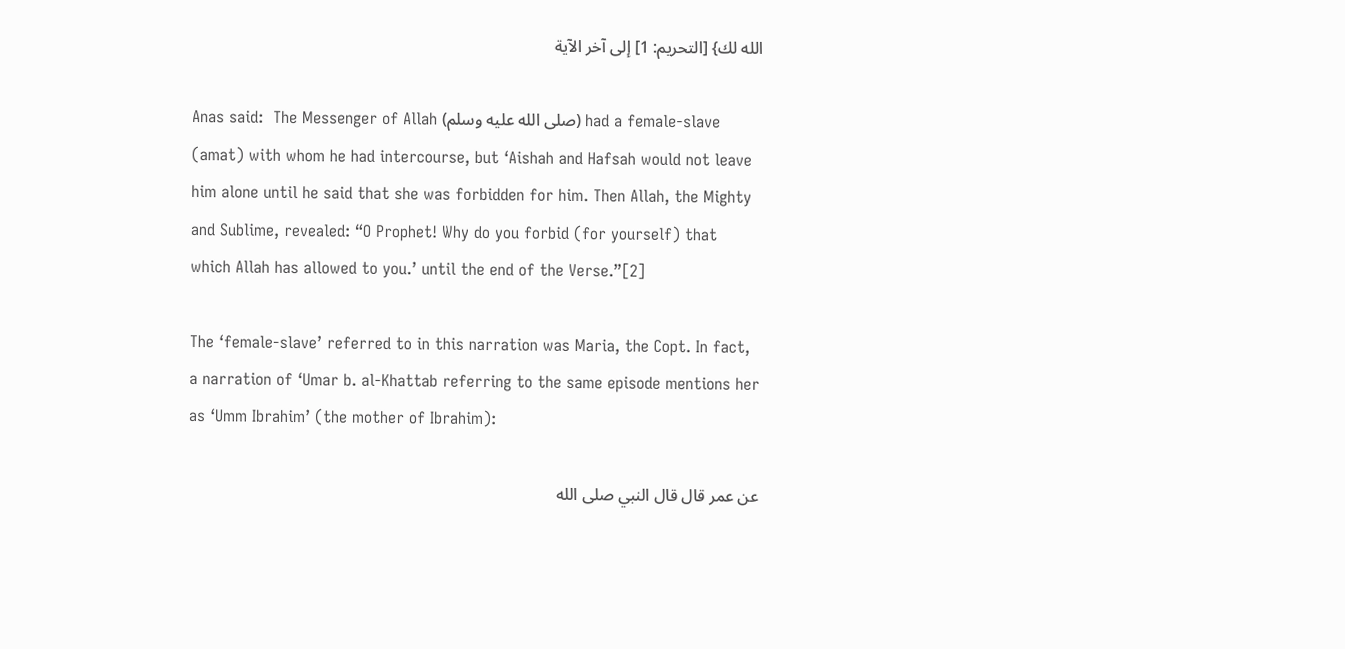الله لك} [التحريم: 1] إلى آخر الآية

Anas said:  The Messenger of Allah (صلى الله عليه وسلم) had a female-slave (amat) with whom he had intercourse, but ‘Aishah and Hafsah would not leave him alone until he said that she was forbidden for him. Then Allah, the Mighty and Sublime, revealed: “O Prophet! Why do you forbid (for yourself) that which Allah has allowed to you.’ until the end of the Verse.”[2]

The ‘female-slave’ referred to in this narration was Maria, the Copt. In fact, a narration of ‘Umar b. al-Khattab referring to the same episode mentions her as ‘Umm Ibrahim’ (the mother of Ibrahim):

عن عمر قال قال النبي صلى الله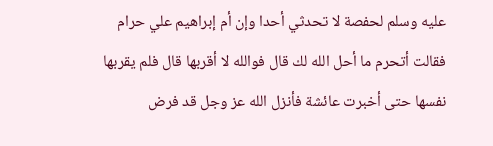عليه وسلم لحفصة لا تحدثي أحدا وإن أم إبراهيم علي حرام فقالت أتحرم ما أحل الله لك قال فوالله لا أقربها قال فلم يقربها نفسها حتى أخبرت عائشة فأنزل الله عز وجل قد فرض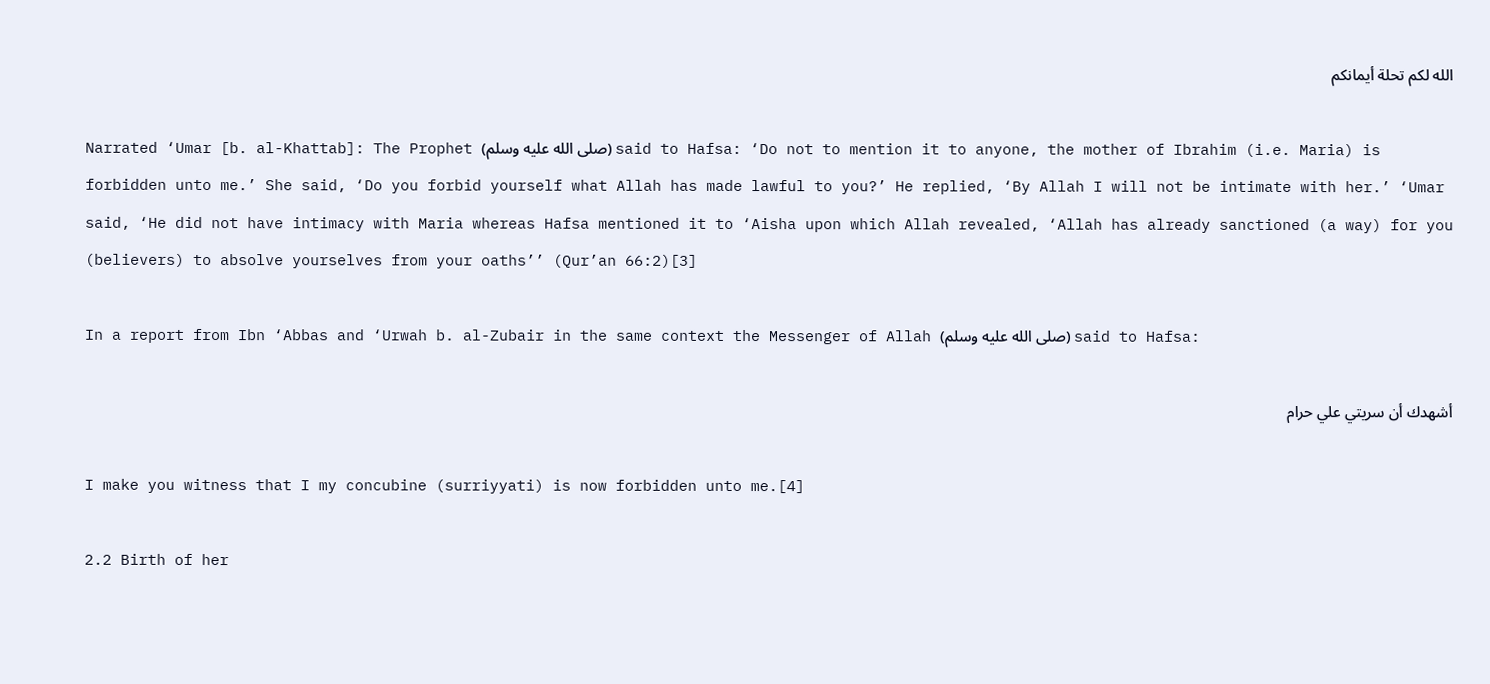الله لكم تحلة أيمانكم

Narrated ‘Umar [b. al-Khattab]: The Prophet (صلى الله عليه وسلم) said to Hafsa: ‘Do not to mention it to anyone, the mother of Ibrahim (i.e. Maria) is forbidden unto me.’ She said, ‘Do you forbid yourself what Allah has made lawful to you?’ He replied, ‘By Allah I will not be intimate with her.’ ‘Umar said, ‘He did not have intimacy with Maria whereas Hafsa mentioned it to ‘Aisha upon which Allah revealed, ‘Allah has already sanctioned (a way) for you (believers) to absolve yourselves from your oaths’’ (Qur’an 66:2)[3]

In a report from Ibn ‘Abbas and ‘Urwah b. al-Zubair in the same context the Messenger of Allah (صلى الله عليه وسلم) said to Hafsa:

أشهدك أن سريتي علي حرام

I make you witness that I my concubine (surriyyati) is now forbidden unto me.[4]

2.2 Birth of her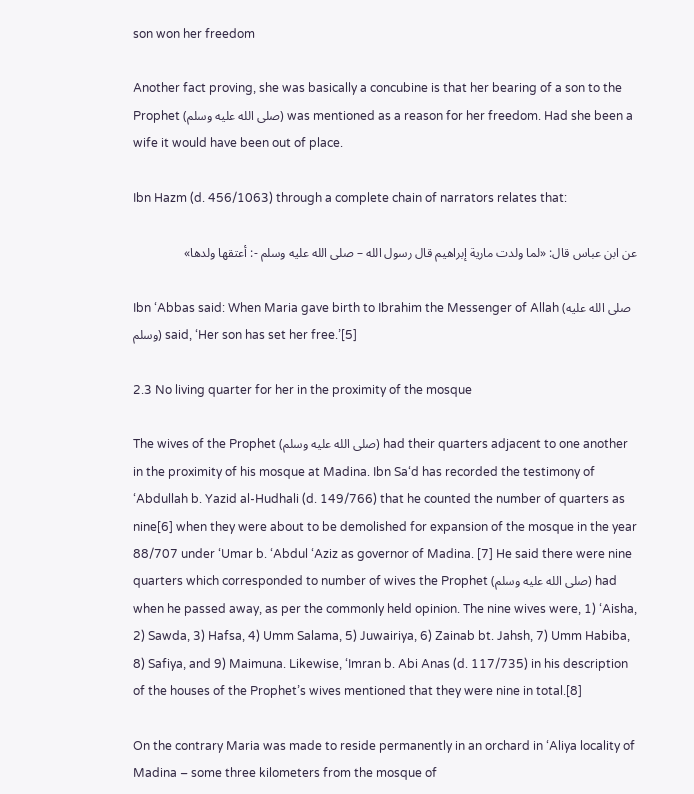son won her freedom

Another fact proving, she was basically a concubine is that her bearing of a son to the Prophet (صلى الله عليه وسلم) was mentioned as a reason for her freedom. Had she been a wife it would have been out of place.

Ibn Hazm (d. 456/1063) through a complete chain of narrators relates that:

عن ابن عباس قال: «لما ولدت مارية إبراهيم قال رسول الله – صلى الله عليه وسلم -: أعتقها ولدها»

Ibn ‘Abbas said: When Maria gave birth to Ibrahim the Messenger of Allah (صلى الله عليه وسلم) said, ‘Her son has set her free.’[5]

2.3 No living quarter for her in the proximity of the mosque

The wives of the Prophet (صلى الله عليه وسلم) had their quarters adjacent to one another in the proximity of his mosque at Madina. Ibn Sa‘d has recorded the testimony of ‘Abdullah b. Yazid al-Hudhali (d. 149/766) that he counted the number of quarters as nine[6] when they were about to be demolished for expansion of the mosque in the year 88/707 under ‘Umar b. ‘Abdul ‘Aziz as governor of Madina. [7] He said there were nine quarters which corresponded to number of wives the Prophet (صلى الله عليه وسلم) had when he passed away, as per the commonly held opinion. The nine wives were, 1) ‘Aisha, 2) Sawda, 3) Hafsa, 4) Umm Salama, 5) Juwairiya, 6) Zainab bt. Jahsh, 7) Umm Habiba, 8) Safiya, and 9) Maimuna. Likewise, ‘Imran b. Abi Anas (d. 117/735) in his description of the houses of the Prophet’s wives mentioned that they were nine in total.[8]

On the contrary Maria was made to reside permanently in an orchard in ‘Aliya locality of Madina – some three kilometers from the mosque of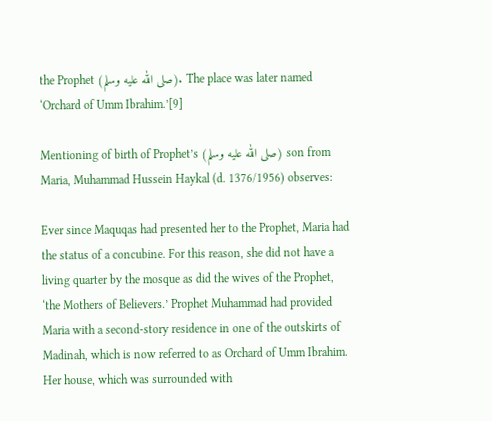the Prophet (صلى الله عليه وسلم). The place was later named ‘Orchard of Umm Ibrahim.’[9]

Mentioning of birth of Prophet’s (صلى الله عليه وسلم) son from Maria, Muhammad Hussein Haykal (d. 1376/1956) observes:

Ever since Maquqas had presented her to the Prophet, Maria had the status of a concubine. For this reason, she did not have a living quarter by the mosque as did the wives of the Prophet, ‘the Mothers of Believers.’ Prophet Muhammad had provided Maria with a second-story residence in one of the outskirts of Madinah, which is now referred to as Orchard of Umm Ibrahim. Her house, which was surrounded with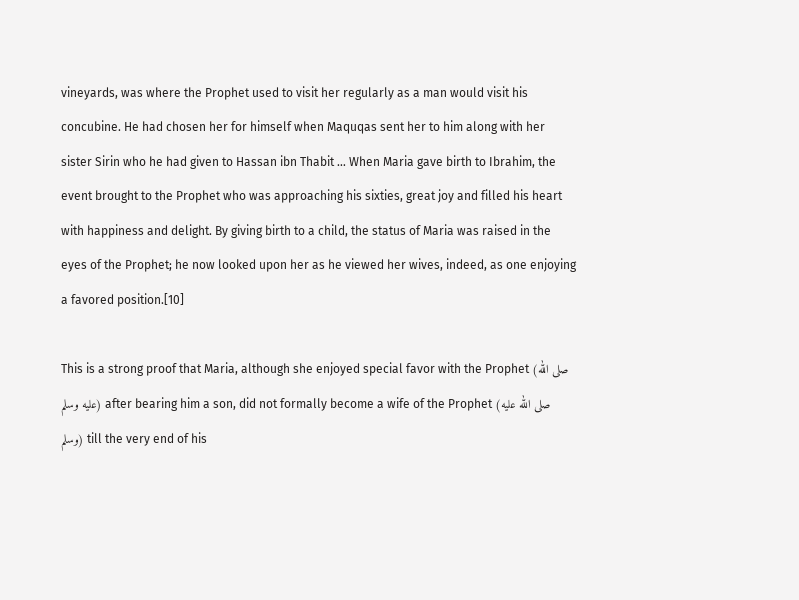vineyards, was where the Prophet used to visit her regularly as a man would visit his concubine. He had chosen her for himself when Maquqas sent her to him along with her sister Sirin who he had given to Hassan ibn Thabit … When Maria gave birth to Ibrahim, the event brought to the Prophet who was approaching his sixties, great joy and filled his heart with happiness and delight. By giving birth to a child, the status of Maria was raised in the eyes of the Prophet; he now looked upon her as he viewed her wives, indeed, as one enjoying a favored position.[10]

This is a strong proof that Maria, although she enjoyed special favor with the Prophet (صلى الله عليه وسلم) after bearing him a son, did not formally become a wife of the Prophet (صلى الله عليه وسلم) till the very end of his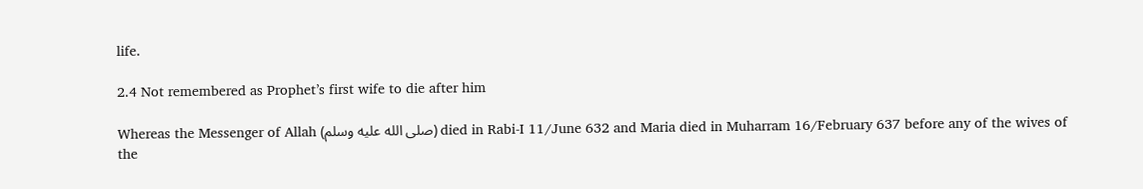life.

2.4 Not remembered as Prophet’s first wife to die after him

Whereas the Messenger of Allah (صلى الله عليه وسلم) died in Rabi-I 11/June 632 and Maria died in Muharram 16/February 637 before any of the wives of the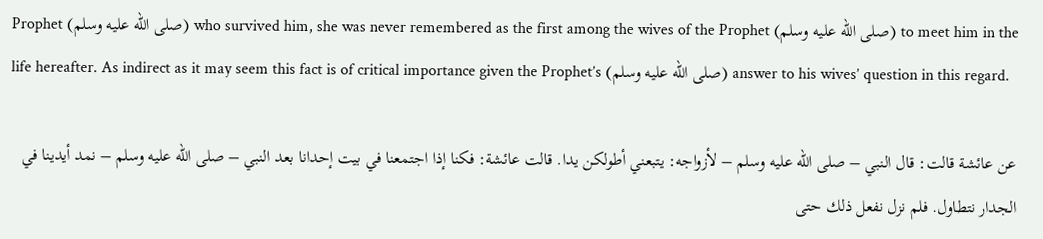Prophet (صلى الله عليه وسلم) who survived him, she was never remembered as the first among the wives of the Prophet (صلى الله عليه وسلم) to meet him in the life hereafter. As indirect as it may seem this fact is of critical importance given the Prophet’s (صلى الله عليه وسلم) answer to his wives’ question in this regard.

عن عائشة قالت: قال النبي – صلى الله عليه وسلم – لأزواجه: يتبعني أطولكن يدا. قالت عائشة: فكنا إذا اجتمعنا في بيت إحدانا بعد النبي – صلى الله عليه وسلم – نمد أيدينا في الجدار نتطاول. فلم نزل نفعل ذلك حتى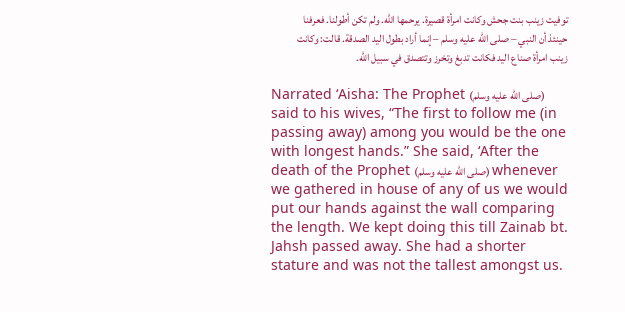توفيت زينب بنت جحش وكانت امرأة قصيرة. يرحمها الله. ولم تكن أطولنا. فعرفنا حينئذ أن النبي – صلى الله عليه وسلم – إنما أراد بطول اليد الصدقة. قالت: وكانت زينب امرأة صناع اليد فكانت تدبغ وتخرز وتتصدق في سبيل الله.

Narrated ‘Aisha: The Prophet (صلى الله عليه وسلم) said to his wives, “The first to follow me (in passing away) among you would be the one with longest hands.” She said, ‘After the death of the Prophet (صلى الله عليه وسلم) whenever we gathered in house of any of us we would put our hands against the wall comparing the length. We kept doing this till Zainab bt. Jahsh passed away. She had a shorter stature and was not the tallest amongst us.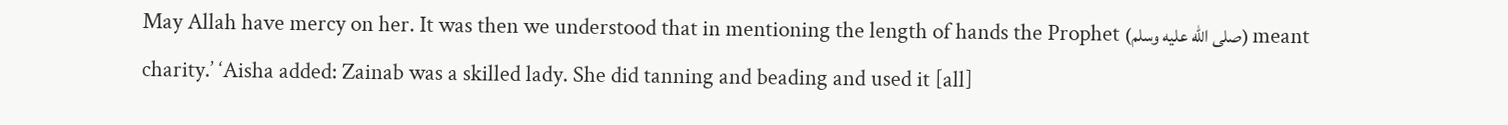May Allah have mercy on her. It was then we understood that in mentioning the length of hands the Prophet (صلى الله عليه وسلم) meant charity.’ ‘Aisha added: Zainab was a skilled lady. She did tanning and beading and used it [all]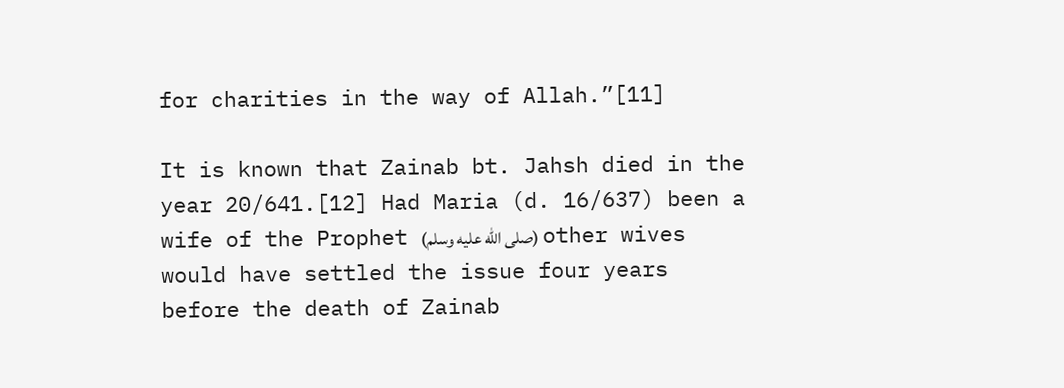for charities in the way of Allah.”[11]

It is known that Zainab bt. Jahsh died in the year 20/641.[12] Had Maria (d. 16/637) been a wife of the Prophet (صلى الله عليه وسلم) other wives would have settled the issue four years before the death of Zainab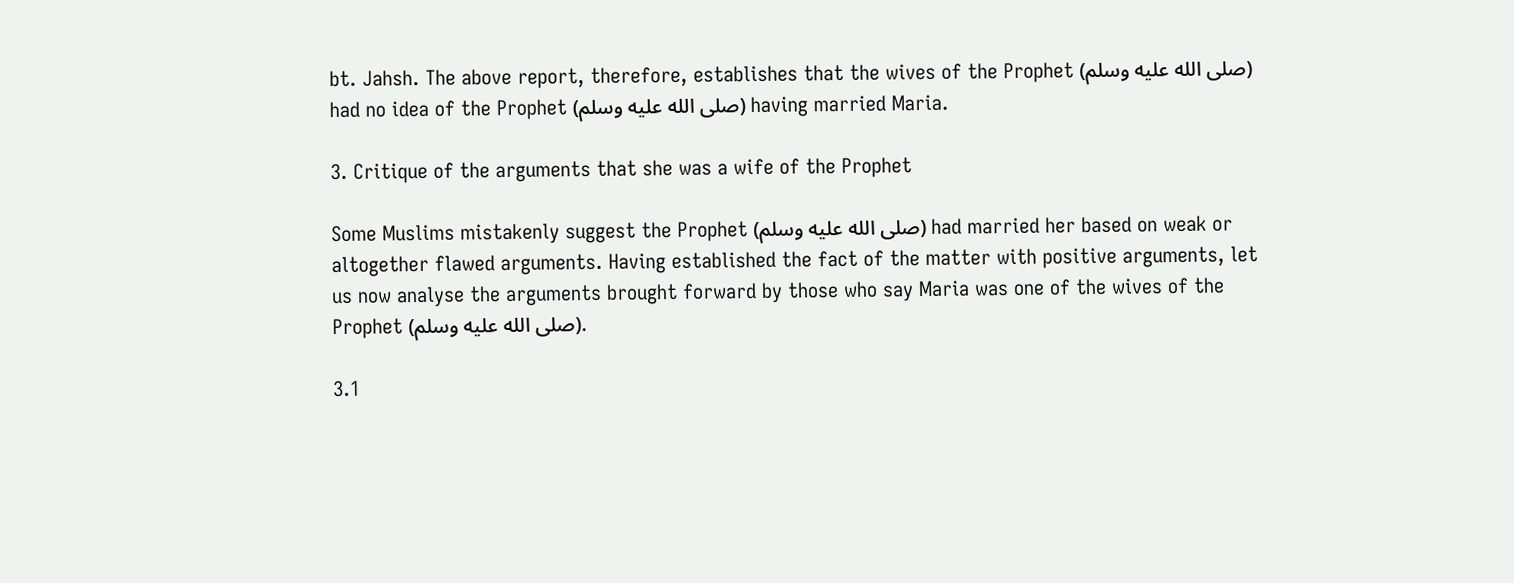bt. Jahsh. The above report, therefore, establishes that the wives of the Prophet (صلى الله عليه وسلم) had no idea of the Prophet (صلى الله عليه وسلم) having married Maria.

3. Critique of the arguments that she was a wife of the Prophet

Some Muslims mistakenly suggest the Prophet (صلى الله عليه وسلم) had married her based on weak or altogether flawed arguments. Having established the fact of the matter with positive arguments, let us now analyse the arguments brought forward by those who say Maria was one of the wives of the Prophet (صلى الله عليه وسلم).

3.1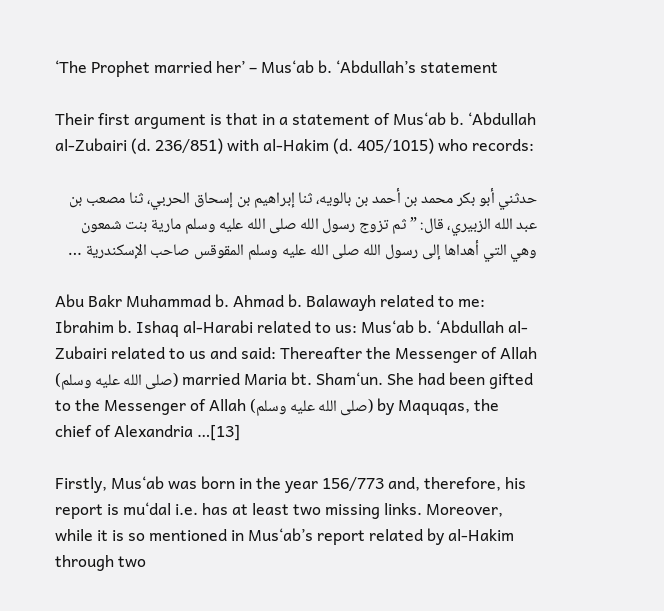‘The Prophet married her’ – Mus‘ab b. ‘Abdullah’s statement

Their first argument is that in a statement of Mus‘ab b. ‘Abdullah al-Zubairi (d. 236/851) with al-Hakim (d. 405/1015) who records:

حدثني أبو بكر محمد بن أحمد بن بالويه، ثنا إبراهيم بن إسحاق الحربي، ثنا مصعب بن عبد الله الزبيري، قال: ” ثم تزوج رسول الله صلى الله عليه وسلم مارية بنت شمعون وهي التي أهداها إلى رسول الله صلى الله عليه وسلم المقوقس صاحب الإسكندرية …

Abu Bakr Muhammad b. Ahmad b. Balawayh related to me: Ibrahim b. Ishaq al-Harabi related to us: Mus‘ab b. ‘Abdullah al-Zubairi related to us and said: Thereafter the Messenger of Allah (صلى الله عليه وسلم) married Maria bt. Sham‘un. She had been gifted to the Messenger of Allah (صلى الله عليه وسلم) by Maquqas, the chief of Alexandria …[13]

Firstly, Mus‘ab was born in the year 156/773 and, therefore, his report is mu‘dal i.e. has at least two missing links. Moreover, while it is so mentioned in Mus‘ab’s report related by al-Hakim through two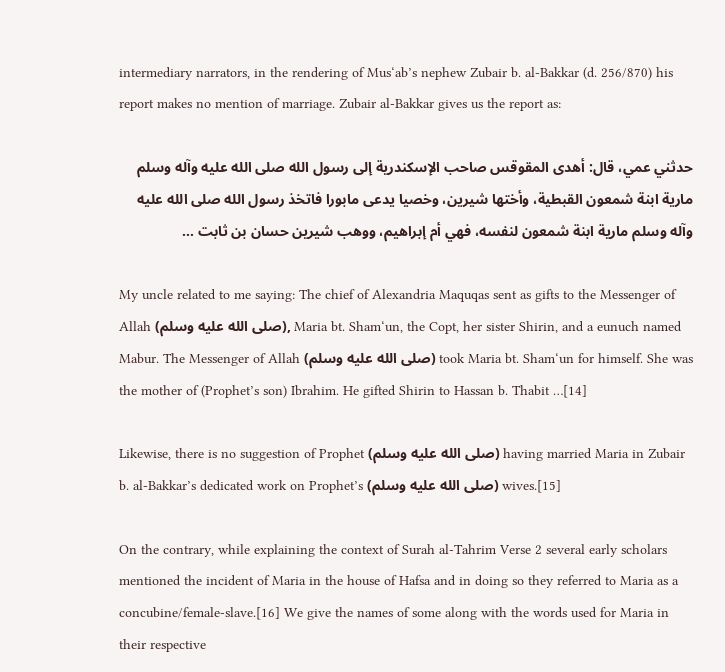intermediary narrators, in the rendering of Mus‘ab’s nephew Zubair b. al-Bakkar (d. 256/870) his report makes no mention of marriage. Zubair al-Bakkar gives us the report as:

حدثني عمي، قال: أهدى المقوقس صاحب الإسكندرية إلى رسول الله صلى الله عليه وآله وسلم مارية ابنة شمعون القبطية، وأختها شيرين، وخصيا يدعى مابورا فاتخذ رسول الله صلى الله عليه وآله وسلم مارية ابنة شمعون لنفسه، فهي أم إبراهيم، ووهب شيرين حسان بن ثابت …

My uncle related to me saying: The chief of Alexandria Maquqas sent as gifts to the Messenger of Allah (صلى الله عليه وسلم), Maria bt. Sham‘un, the Copt, her sister Shirin, and a eunuch named Mabur. The Messenger of Allah (صلى الله عليه وسلم) took Maria bt. Sham‘un for himself. She was the mother of (Prophet’s son) Ibrahim. He gifted Shirin to Hassan b. Thabit …[14]

Likewise, there is no suggestion of Prophet (صلى الله عليه وسلم) having married Maria in Zubair b. al-Bakkar’s dedicated work on Prophet’s (صلى الله عليه وسلم) wives.[15]

On the contrary, while explaining the context of Surah al-Tahrim Verse 2 several early scholars mentioned the incident of Maria in the house of Hafsa and in doing so they referred to Maria as a concubine/female-slave.[16] We give the names of some along with the words used for Maria in their respective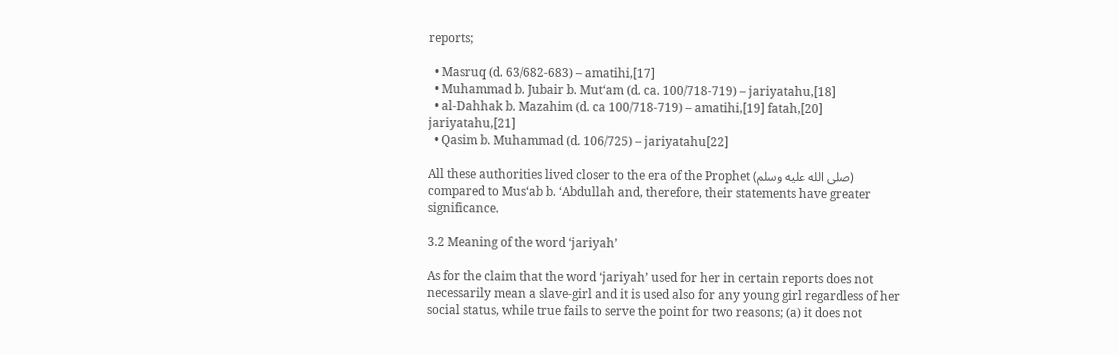reports;

  • Masruq (d. 63/682-683) – amatihi,[17]
  • Muhammad b. Jubair b. Mut‘am (d. ca. 100/718-719) – jariyatahu,[18]
  • al-Dahhak b. Mazahim (d. ca 100/718-719) – amatihi,[19] fatah,[20]  jariyatahu,[21]
  • Qasim b. Muhammad (d. 106/725) – jariyatahu[22]

All these authorities lived closer to the era of the Prophet (صلى الله عليه وسلم) compared to Mus‘ab b. ‘Abdullah and, therefore, their statements have greater significance.

3.2 Meaning of the word ‘jariyah’

As for the claim that the word ‘jariyah’ used for her in certain reports does not necessarily mean a slave-girl and it is used also for any young girl regardless of her social status, while true fails to serve the point for two reasons; (a) it does not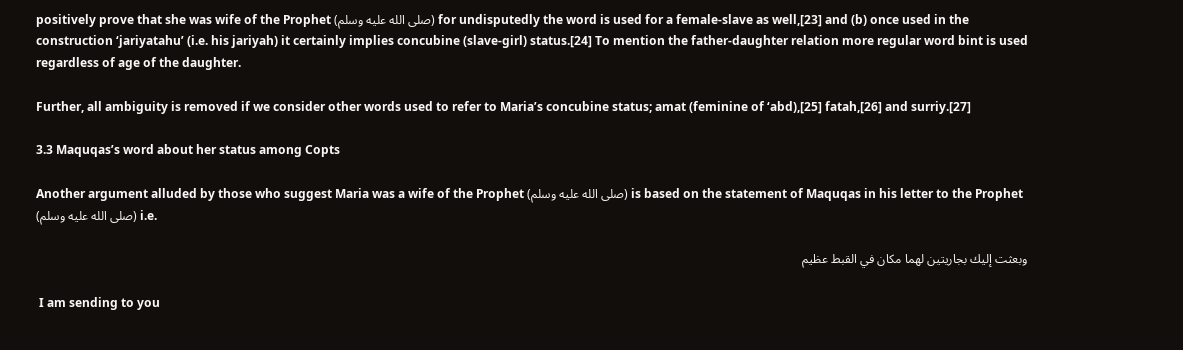positively prove that she was wife of the Prophet (صلى الله عليه وسلم) for undisputedly the word is used for a female-slave as well,[23] and (b) once used in the construction ‘jariyatahu’ (i.e. his jariyah) it certainly implies concubine (slave-girl) status.[24] To mention the father-daughter relation more regular word bint is used regardless of age of the daughter.

Further, all ambiguity is removed if we consider other words used to refer to Maria’s concubine status; amat (feminine of ‘abd),[25] fatah,[26] and surriy.[27]

3.3 Maquqas’s word about her status among Copts

Another argument alluded by those who suggest Maria was a wife of the Prophet (صلى الله عليه وسلم) is based on the statement of Maquqas in his letter to the Prophet (صلى الله عليه وسلم) i.e.

وبعثت إليك بجاريتين لهما مكان في القبط عظيم

 I am sending to you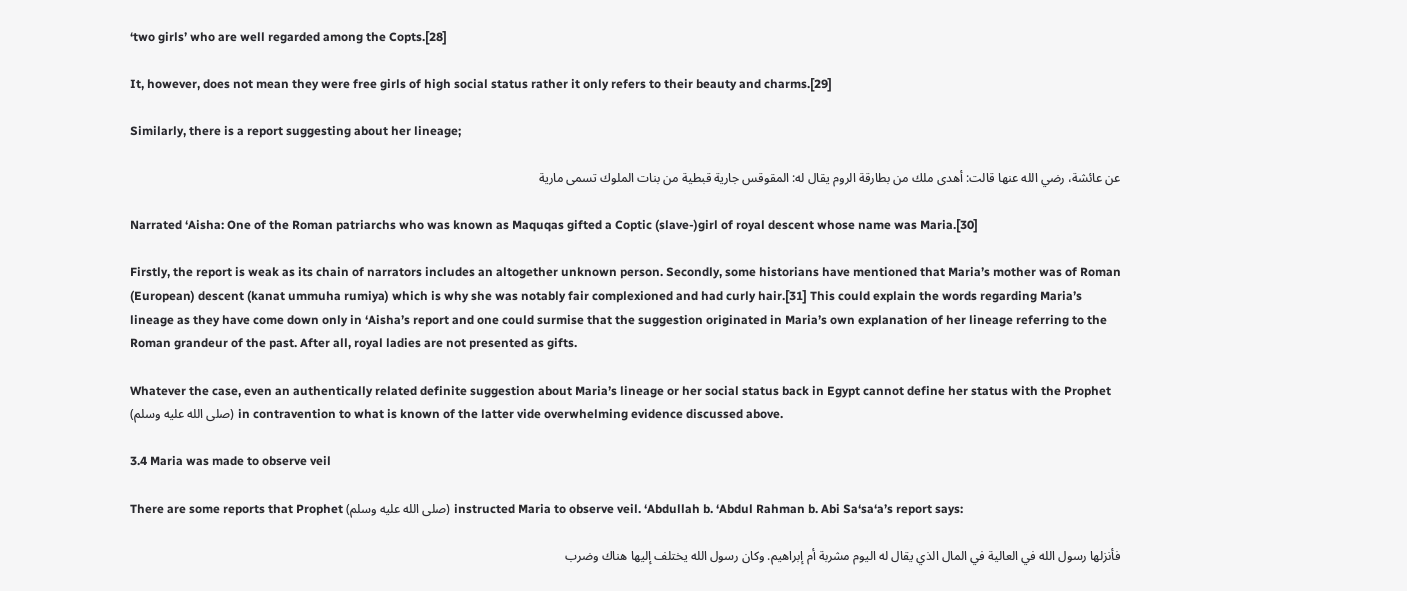‘two girls’ who are well regarded among the Copts.[28]

It, however, does not mean they were free girls of high social status rather it only refers to their beauty and charms.[29]

Similarly, there is a report suggesting about her lineage;

عن عائشة، رضي الله عنها قالت: أهدى ملك من بطارقة الروم يقال له: المقوقس جارية قبطية من بنات الملوك تسمى مارية

Narrated ‘Aisha: One of the Roman patriarchs who was known as Maquqas gifted a Coptic (slave-)girl of royal descent whose name was Maria.[30]

Firstly, the report is weak as its chain of narrators includes an altogether unknown person. Secondly, some historians have mentioned that Maria’s mother was of Roman (European) descent (kanat ummuha rumiya) which is why she was notably fair complexioned and had curly hair.[31] This could explain the words regarding Maria’s lineage as they have come down only in ‘Aisha’s report and one could surmise that the suggestion originated in Maria’s own explanation of her lineage referring to the Roman grandeur of the past. After all, royal ladies are not presented as gifts.

Whatever the case, even an authentically related definite suggestion about Maria’s lineage or her social status back in Egypt cannot define her status with the Prophet (صلى الله عليه وسلم) in contravention to what is known of the latter vide overwhelming evidence discussed above.

3.4 Maria was made to observe veil

There are some reports that Prophet (صلى الله عليه وسلم) instructed Maria to observe veil. ‘Abdullah b. ‘Abdul Rahman b. Abi Sa‘sa‘a’s report says:

فأنزلها رسول الله في العالية في المال الذي يقال له اليوم مشربة أم إبراهيم. وكان رسول الله يختلف إليها هناك وضرب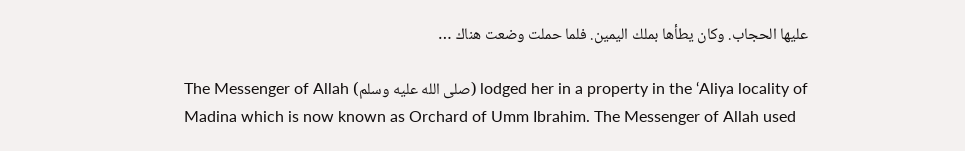عليها الحجاب. وكان يطأها بملك اليمين. فلما حملت وضعت هناك …

The Messenger of Allah (صلى الله عليه وسلم) lodged her in a property in the ‘Aliya locality of Madina which is now known as Orchard of Umm Ibrahim. The Messenger of Allah used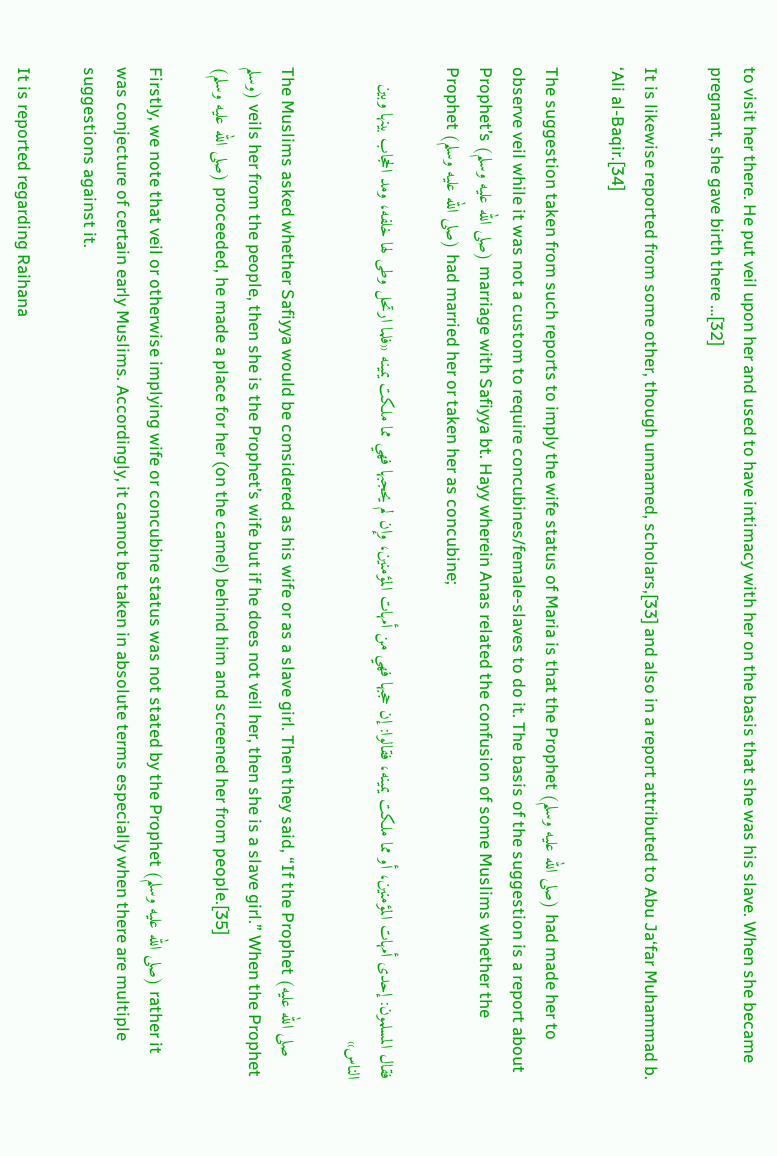to visit her there. He put veil upon her and used to have intimacy with her on the basis that she was his slave. When she became pregnant, she gave birth there …[32]

It is likewise reported from some other, though unnamed, scholars,[33] and also in a report attributed to Abu Ja‘far Muhammad b. ‘Ali al-Baqir.[34]

The suggestion taken from such reports to imply the wife status of Maria is that the Prophet (صلى الله عليه وسلم) had made her to observe veil while it was not a custom to require concubines/female-slaves to do it. The basis of the suggestion is a report about Prophet’s (صلى الله عليه وسلم) marriage with Safiyya bt. Hayy wherein Anas related the confusion of some Muslims whether the Prophet (صلى الله عليه وسلم) had married her or taken her as concubine;

فقال المسلمون: إحدى أمهات المؤمنين، أو مما ملكت يمينه، فقالوا: إن حجبها فهي من أمهات المؤمنين، وإن لم يحجبها فهي مما ملكت يمينه «فلما ارتحل وطى لها خلفه، ومد الحجاب بينها وبين الناس»

The Muslims asked whether Safiyya would be considered as his wife or as a slave girl. Then they said, “If the Prophet (صلى الله عليه وسلم) veils her from the people, then she is the Prophet’s wife but if he does not veil her, then she is a slave girl.” When the Prophet (صلى الله عليه وسلم) proceeded, he made a place for her (on the camel) behind him and screened her from people.[35]

Firstly, we note that veil or otherwise implying wife or concubine status was not stated by the Prophet (صلى الله عليه وسلم) rather it was conjecture of certain early Muslims. Accordingly, it cannot be taken in absolute terms especially when there are multiple suggestions against it.

It is reported regarding Raihana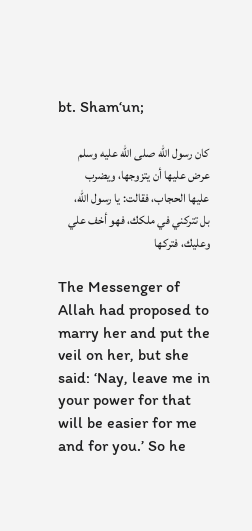bt. Sham‘un;

كان رسول الله صلى الله عليه وسلم عرض عليها أن يتزوجها، ويضرب عليها الحجاب، فقالت: يا رسول الله، بل تتركني في ملكك، فهو أخف علي وعليك، فتركها

The Messenger of Allah had proposed to marry her and put the veil on her, but she said: ‘Nay, leave me in your power for that will be easier for me and for you.’ So he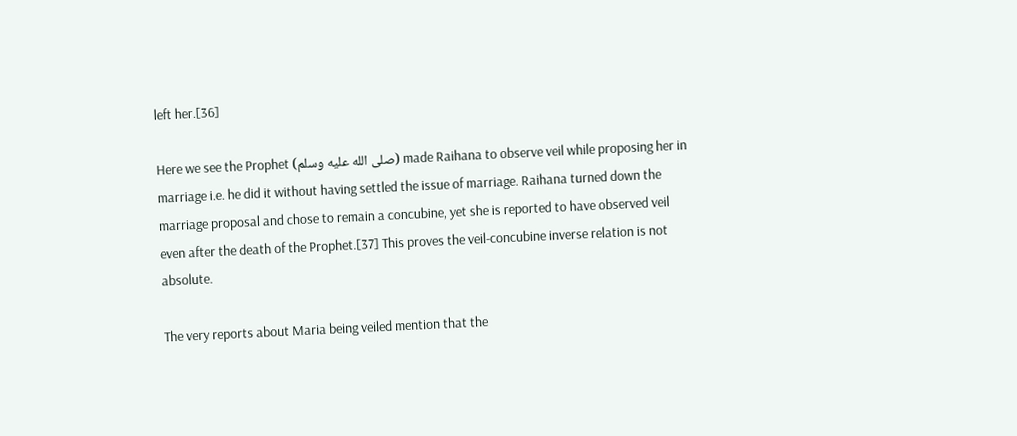left her.[36]

Here we see the Prophet (صلى الله عليه وسلم) made Raihana to observe veil while proposing her in marriage i.e. he did it without having settled the issue of marriage. Raihana turned down the marriage proposal and chose to remain a concubine, yet she is reported to have observed veil even after the death of the Prophet.[37] This proves the veil-concubine inverse relation is not absolute.

The very reports about Maria being veiled mention that the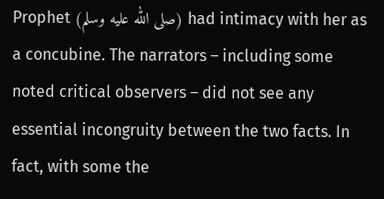Prophet (صلى الله عليه وسلم) had intimacy with her as a concubine. The narrators – including some noted critical observers – did not see any essential incongruity between the two facts. In fact, with some the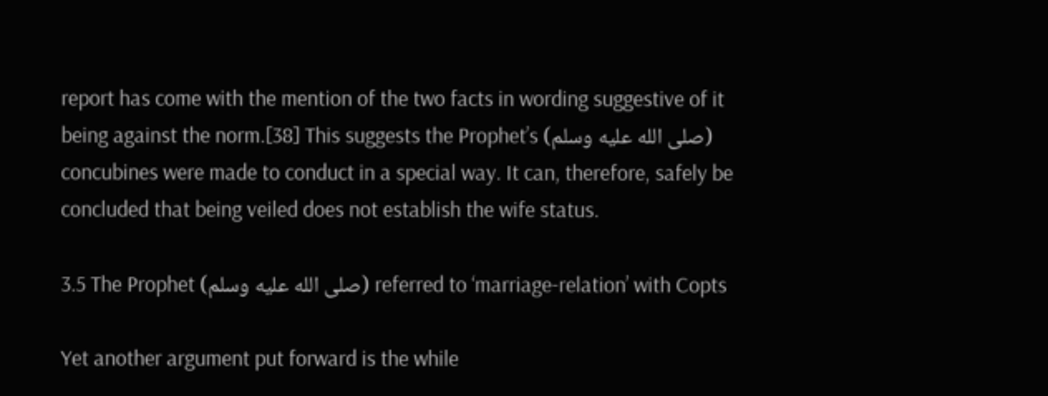report has come with the mention of the two facts in wording suggestive of it being against the norm.[38] This suggests the Prophet’s (صلى الله عليه وسلم) concubines were made to conduct in a special way. It can, therefore, safely be concluded that being veiled does not establish the wife status.

3.5 The Prophet (صلى الله عليه وسلم) referred to ‘marriage-relation’ with Copts

Yet another argument put forward is the while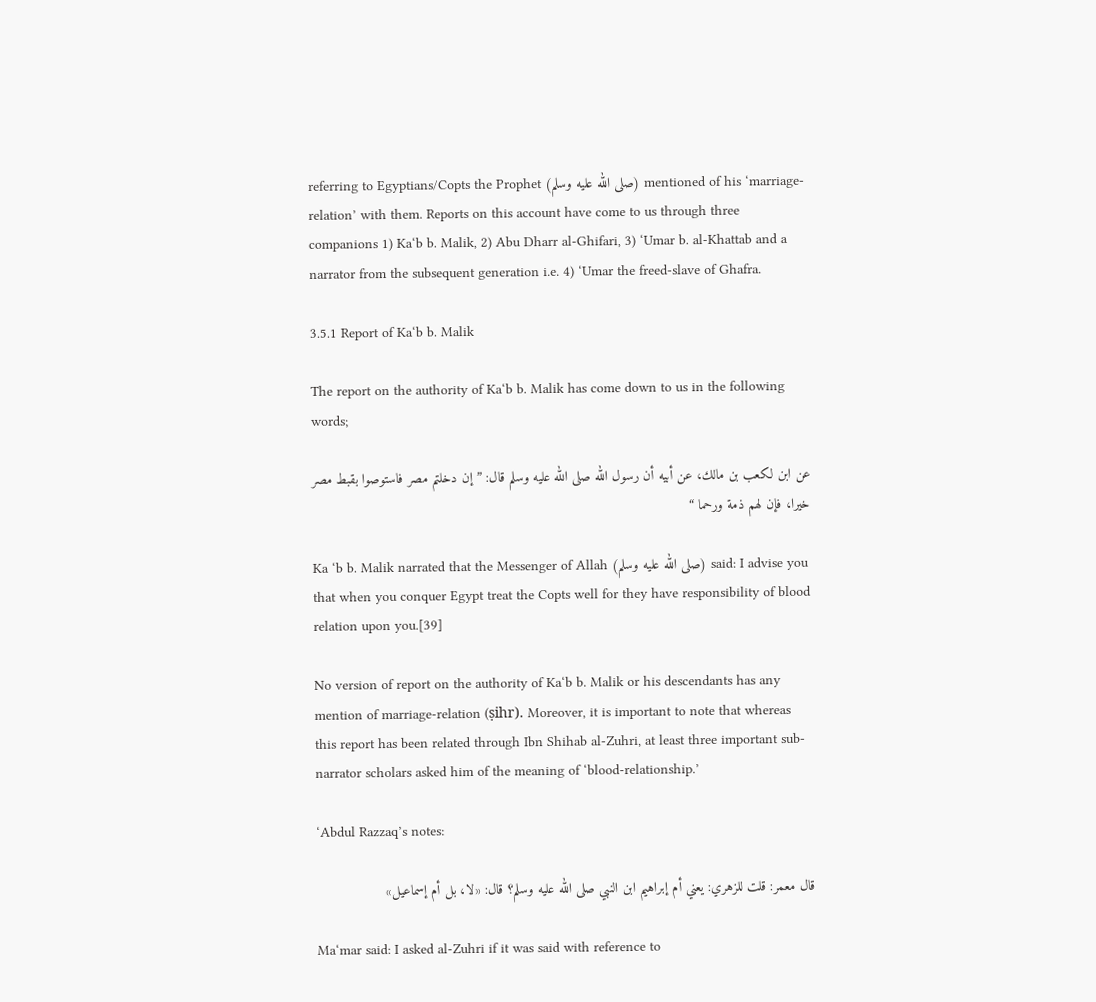referring to Egyptians/Copts the Prophet (صلى الله عليه وسلم) mentioned of his ‘marriage-relation’ with them. Reports on this account have come to us through three companions 1) Ka‘b b. Malik, 2) Abu Dharr al-Ghifari, 3) ‘Umar b. al-Khattab and a narrator from the subsequent generation i.e. 4) ‘Umar the freed-slave of Ghafra.

3.5.1 Report of Ka‘b b. Malik

The report on the authority of Ka‘b b. Malik has come down to us in the following words;

عن ابن لكعب بن مالك، عن أبيه أن رسول الله صلى الله عليه وسلم قال: ” إن دخلتم مصر فاستوصوا بقبط مصر خيرا، فإن لهم ذمة ورحما “

Ka ‘b b. Malik narrated that the Messenger of Allah (صلى الله عليه وسلم) said: I advise you that when you conquer Egypt treat the Copts well for they have responsibility of blood relation upon you.[39]

No version of report on the authority of Ka‘b b. Malik or his descendants has any mention of marriage-relation (ṣihr). Moreover, it is important to note that whereas this report has been related through Ibn Shihab al-Zuhri, at least three important sub-narrator scholars asked him of the meaning of ‘blood-relationship.’

‘Abdul Razzaq’s notes:

قال معمر: قلت للزهري: يعني أم إبراهيم ابن النبي صلى الله عليه وسلم؟ قال: «لا، بل أم إسماعيل»

Ma‘mar said: I asked al-Zuhri if it was said with reference to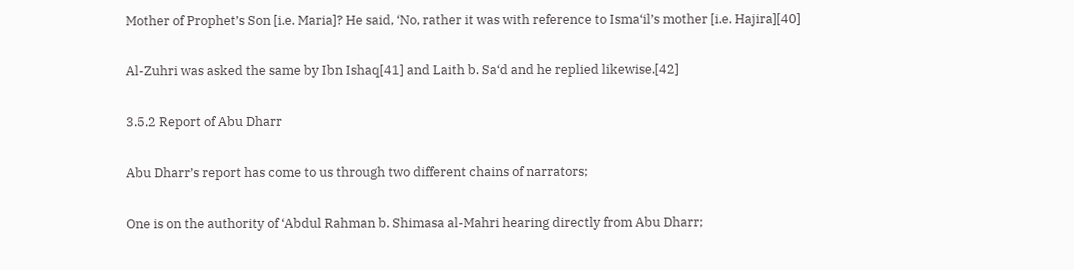Mother of Prophet’s Son [i.e. Maria]? He said, ‘No, rather it was with reference to Isma‘il’s mother [i.e. Hajira][40]

Al-Zuhri was asked the same by Ibn Ishaq[41] and Laith b. Sa‘d and he replied likewise.[42]

3.5.2 Report of Abu Dharr

Abu Dharr’s report has come to us through two different chains of narrators;

One is on the authority of ‘Abdul Rahman b. Shimasa al-Mahri hearing directly from Abu Dharr;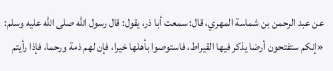عن عبد الرحمن بن شماسة المهري، قال: سمعت أبا ذر، يقول: قال رسول الله صلى الله عليه وسلم: «إنكم ستفتحون أرضا يذكر فيها القيراط، فاستوصوا بأهلها خيرا، فإن لهم ذمة ورحما، فإذا رأيتم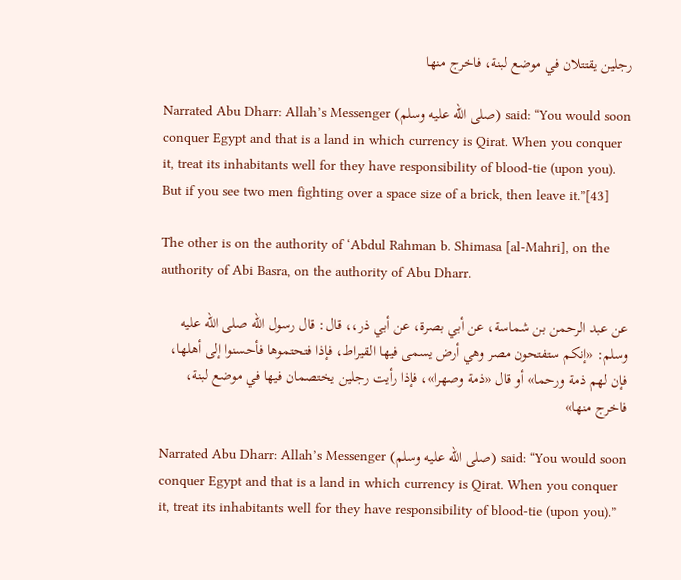رجلين يقتتلان في موضع لبنة، فاخرج منها

Narrated Abu Dharr: Allah’s Messenger (صلى الله عليه وسلم) said: “You would soon conquer Egypt and that is a land in which currency is Qirat. When you conquer it, treat its inhabitants well for they have responsibility of blood-tie (upon you). But if you see two men fighting over a space size of a brick, then leave it.”[43]

The other is on the authority of ‘Abdul Rahman b. Shimasa [al-Mahri], on the authority of Abi Basra, on the authority of Abu Dharr.

عن عبد الرحمن بن شماسة، عن أبي بصرة، عن أبي ذر،، قال: قال رسول الله صلى الله عليه وسلم: «إنكم ستفتحون مصر وهي أرض يسمى فيها القيراط، فإذا فتحتموها فأحسنوا إلى أهلها، فإن لهم ذمة ورحما» أو قال «ذمة وصهرا»، فإذا رأيت رجلين يختصمان فيها في موضع لبنة، فاخرج منها»

Narrated Abu Dharr: Allah’s Messenger (صلى الله عليه وسلم) said: “You would soon conquer Egypt and that is a land in which currency is Qirat. When you conquer it, treat its inhabitants well for they have responsibility of blood-tie (upon you).”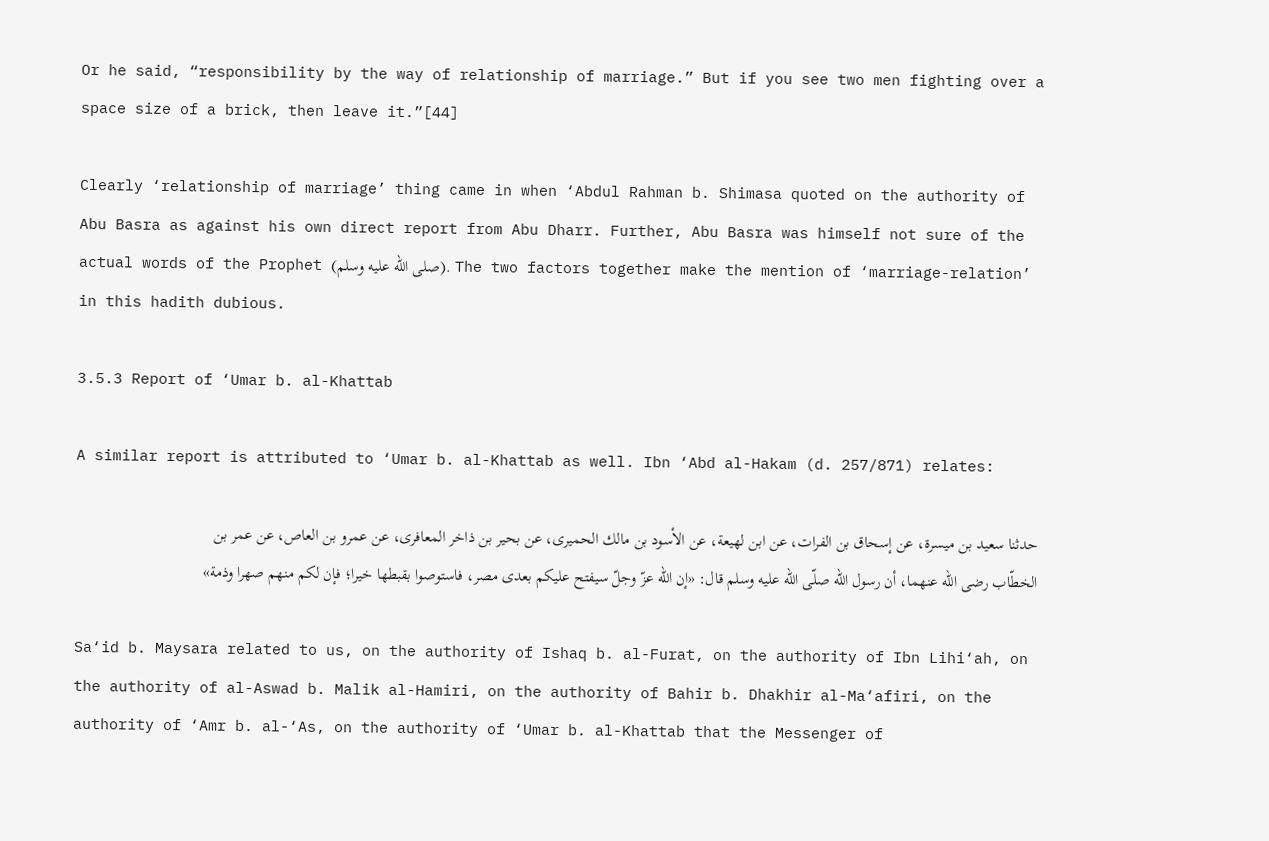Or he said, “responsibility by the way of relationship of marriage.” But if you see two men fighting over a space size of a brick, then leave it.”[44]

Clearly ‘relationship of marriage’ thing came in when ‘Abdul Rahman b. Shimasa quoted on the authority of Abu Basra as against his own direct report from Abu Dharr. Further, Abu Basra was himself not sure of the actual words of the Prophet (صلى الله عليه وسلم). The two factors together make the mention of ‘marriage-relation’ in this hadith dubious.

3.5.3 Report of ‘Umar b. al-Khattab

A similar report is attributed to ‘Umar b. al-Khattab as well. Ibn ‘Abd al-Hakam (d. 257/871) relates:

حدثنا سعيد بن ميسرة، عن إسحاق بن الفرات، عن ابن لهيعة، عن الأسود بن مالك الحميرى، عن بحير بن ذاخر المعافرى، عن عمرو بن العاص، عن عمر بن الخطّاب رضى الله عنهما، أن رسول الله صلّى الله عليه وسلم قال: «إن الله عزّ وجلّ سيفتح عليكم بعدى مصر، فاستوصوا بقبطها خيرا؛ فإن لكم منهم صهرا وذمة»

Sa‘id b. Maysara related to us, on the authority of Ishaq b. al-Furat, on the authority of Ibn Lihi‘ah, on the authority of al-Aswad b. Malik al-Hamiri, on the authority of Bahir b. Dhakhir al-Ma‘afiri, on the authority of ‘Amr b. al-‘As, on the authority of ‘Umar b. al-Khattab that the Messenger of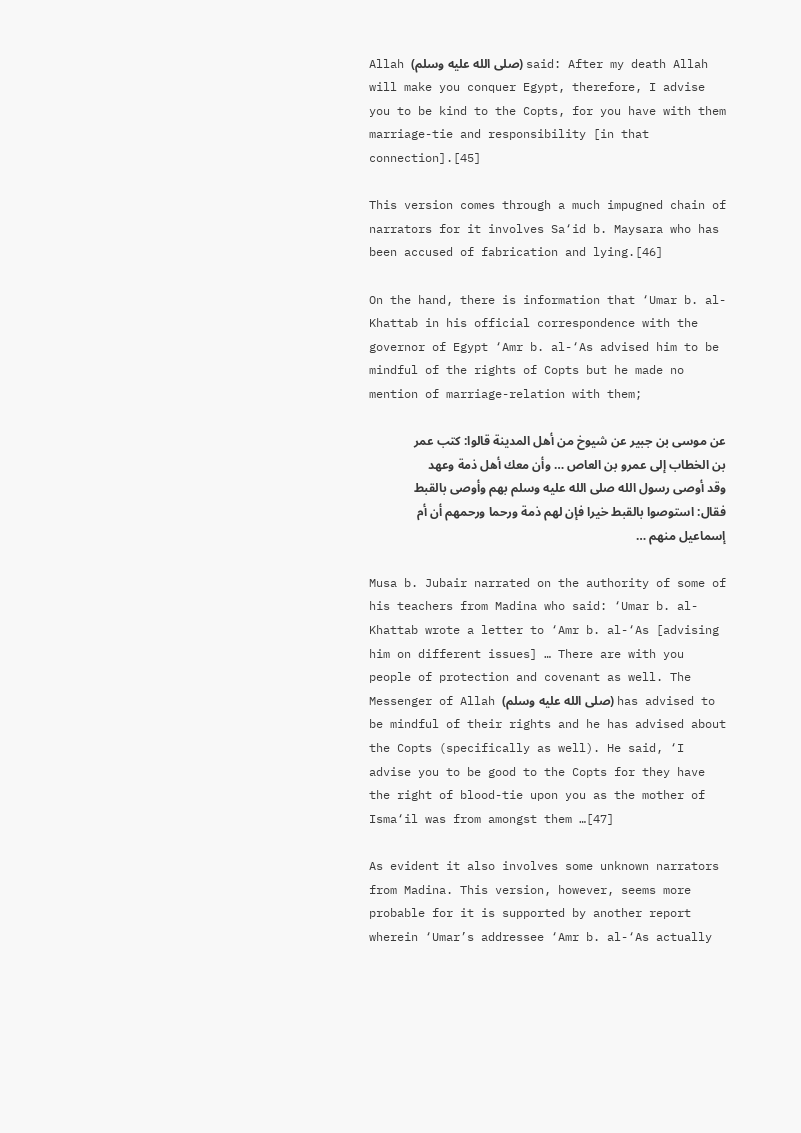Allah (صلى الله عليه وسلم) said: After my death Allah will make you conquer Egypt, therefore, I advise you to be kind to the Copts, for you have with them marriage-tie and responsibility [in that connection].[45]

This version comes through a much impugned chain of narrators for it involves Sa‘id b. Maysara who has been accused of fabrication and lying.[46]

On the hand, there is information that ‘Umar b. al-Khattab in his official correspondence with the governor of Egypt ‘Amr b. al-‘As advised him to be mindful of the rights of Copts but he made no mention of marriage-relation with them;

عن موسى بن جبير عن شيوخ من أهل المدينة قالوا: كتب عمر بن الخطاب إلى عمرو بن العاص … وأن معك أهل ذمة وعهد وقد أوصى رسول الله صلى الله عليه وسلم بهم وأوصى بالقبط فقال: استوصوا بالقبط خيرا فإن لهم ذمة ورحما ورحمهم أن أم إسماعيل منهم …

Musa b. Jubair narrated on the authority of some of his teachers from Madina who said: ‘Umar b. al-Khattab wrote a letter to ‘Amr b. al-‘As [advising him on different issues] … There are with you people of protection and covenant as well. The Messenger of Allah (صلى الله عليه وسلم) has advised to be mindful of their rights and he has advised about the Copts (specifically as well). He said, ‘I advise you to be good to the Copts for they have the right of blood-tie upon you as the mother of Isma‘il was from amongst them …[47]

As evident it also involves some unknown narrators from Madina. This version, however, seems more probable for it is supported by another report wherein ‘Umar’s addressee ‘Amr b. al-‘As actually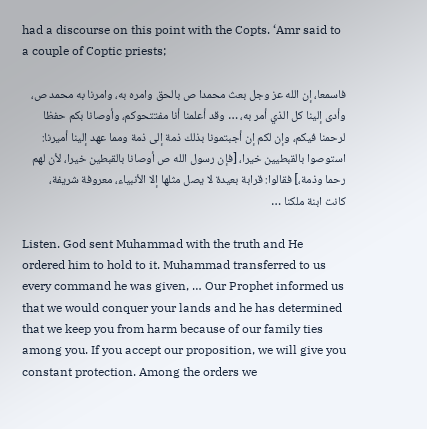had a discourse on this point with the Copts. ‘Amr said to a couple of Coptic priests;

فاسمعا، إن الله عز وجل بعث محمدا ص بالحق وامره به، وامرنا به محمد ص، وأدى إلينا كل الذي أمر به، … وقد أعلمنا أنا مفتتحوكم، وأوصانا بكم حفظا لرحمنا فيكم، وإن لكم إن أجبتمونا بذلك ذمة إلى ذمة ومما عهد إلينا أميرنا: استوصوا بالقبطيين خيرا، [فإن رسول الله ص أوصانا بالقبطين خيرا، لأن لهم رحما وذمة،] فقالوا: قرابة بعيدة لا يصل مثلها إلا الأنبياء، معروفة شريفة، كانت ابنة ملكنا …

Listen. God sent Muhammad with the truth and He ordered him to hold to it. Muhammad transferred to us every command he was given, … Our Prophet informed us that we would conquer your lands and he has determined that we keep you from harm because of our family ties among you. If you accept our proposition, we will give you constant protection. Among the orders we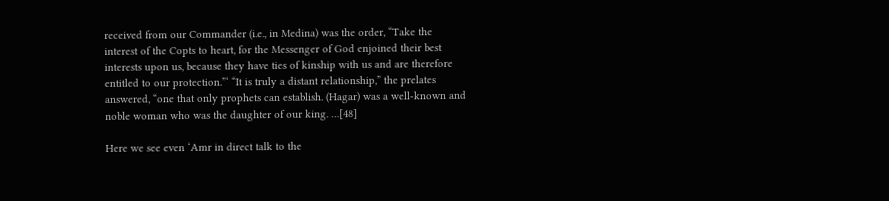received from our Commander (i.e., in Medina) was the order, “Take the interest of the Copts to heart, for the Messenger of God enjoined their best interests upon us, because they have ties of kinship with us and are therefore entitled to our protection.”‘ “It is truly a distant relationship,” the prelates answered, “one that only prophets can establish. (Hagar) was a well-known and noble woman who was the daughter of our king. …[48]

Here we see even ‘Amr in direct talk to the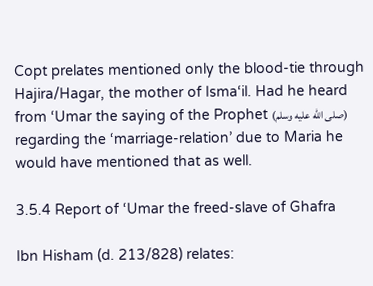Copt prelates mentioned only the blood-tie through Hajira/Hagar, the mother of Isma‘il. Had he heard from ‘Umar the saying of the Prophet (صلى الله عليه وسلم) regarding the ‘marriage-relation’ due to Maria he would have mentioned that as well.

3.5.4 Report of ‘Umar the freed-slave of Ghafra

Ibn Hisham (d. 213/828) relates: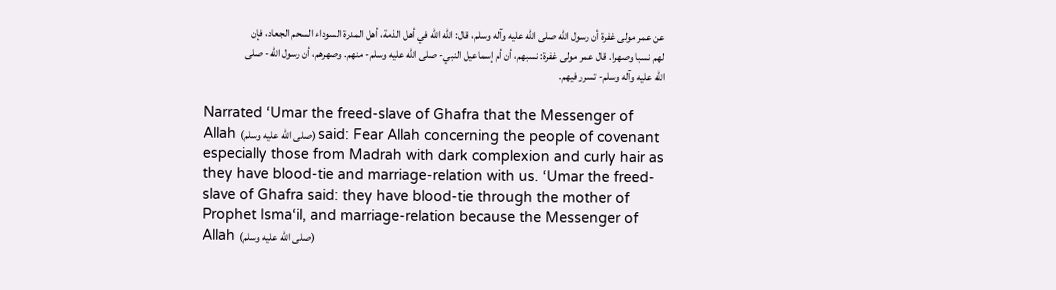عن عمر مولى غفرة أن رسول الله صلى الله عليه وآله وسلم، قال: الله الله في أهل الذمة، أهل المدرة السوداء السحم الجعاد، فإن لهم نسبا وصهرا. قال عمر مولى غفرة: نسبهم، أن أم إسماعيل النبي- صلى الله عليه وسلم- منهم. وصهرهم، أن رسول الله- صلى الله عليه وآله وسلم- تسرر فيهم.

Narrated ‘Umar the freed-slave of Ghafra that the Messenger of Allah (صلى الله عليه وسلم) said: Fear Allah concerning the people of covenant especially those from Madrah with dark complexion and curly hair as they have blood-tie and marriage-relation with us. ‘Umar the freed-slave of Ghafra said: they have blood-tie through the mother of Prophet Isma‘il, and marriage-relation because the Messenger of Allah (صلى الله عليه وسلم)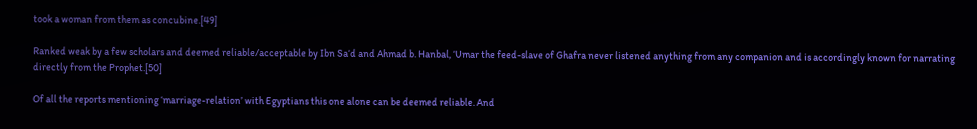took a woman from them as concubine.[49]

Ranked weak by a few scholars and deemed reliable/acceptable by Ibn Sa‘d and Ahmad b. Hanbal, ‘Umar the feed-slave of Ghafra never listened anything from any companion and is accordingly known for narrating directly from the Prophet.[50]

Of all the reports mentioning ‘marriage-relation’ with Egyptians this one alone can be deemed reliable. And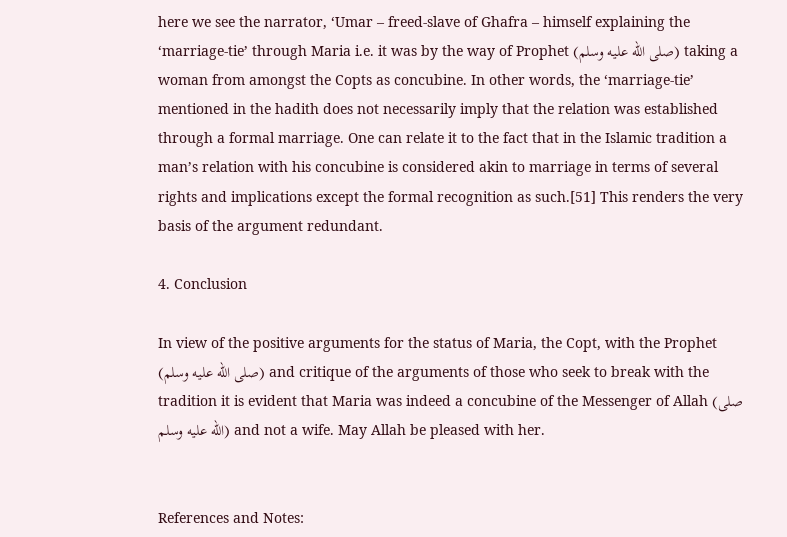here we see the narrator, ‘Umar – freed-slave of Ghafra – himself explaining the ‘marriage-tie’ through Maria i.e. it was by the way of Prophet (صلى الله عليه وسلم) taking a woman from amongst the Copts as concubine. In other words, the ‘marriage-tie’ mentioned in the hadith does not necessarily imply that the relation was established through a formal marriage. One can relate it to the fact that in the Islamic tradition a man’s relation with his concubine is considered akin to marriage in terms of several rights and implications except the formal recognition as such.[51] This renders the very basis of the argument redundant.

4. Conclusion

In view of the positive arguments for the status of Maria, the Copt, with the Prophet (صلى الله عليه وسلم) and critique of the arguments of those who seek to break with the tradition it is evident that Maria was indeed a concubine of the Messenger of Allah (صلى الله عليه وسلم) and not a wife. May Allah be pleased with her.


References and Notes: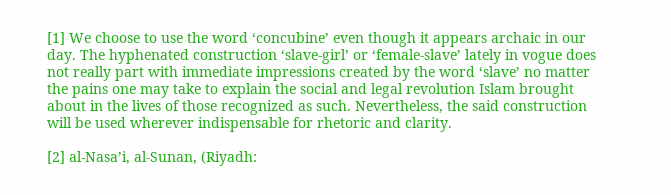[1] We choose to use the word ‘concubine’ even though it appears archaic in our day. The hyphenated construction ‘slave-girl’ or ‘female-slave’ lately in vogue does not really part with immediate impressions created by the word ‘slave’ no matter the pains one may take to explain the social and legal revolution Islam brought about in the lives of those recognized as such. Nevertheless, the said construction will be used wherever indispensable for rhetoric and clarity.

[2] al-Nasa’i, al-Sunan, (Riyadh: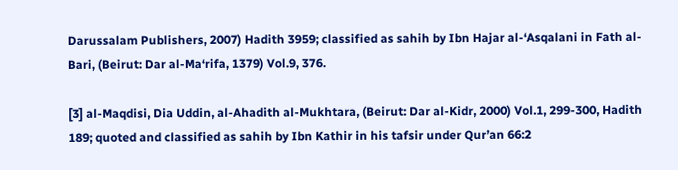Darussalam Publishers, 2007) Hadith 3959; classified as sahih by Ibn Hajar al-‘Asqalani in Fath al-Bari, (Beirut: Dar al-Ma‘rifa, 1379) Vol.9, 376.

[3] al-Maqdisi, Dia Uddin, al-Ahadith al-Mukhtara, (Beirut: Dar al-Kidr, 2000) Vol.1, 299-300, Hadith 189; quoted and classified as sahih by Ibn Kathir in his tafsir under Qur’an 66:2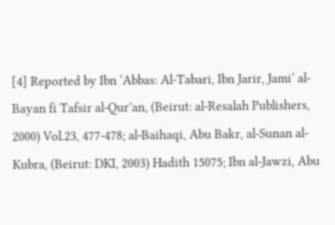[4] Reported by Ibn ‘Abbas: Al-Tabari, Ibn Jarir, Jami‘ al-Bayan fi Tafsir al-Qur’an, (Beirut: al-Resalah Publishers, 2000) Vol.23, 477-478; al-Baihaqi, Abu Bakr, al-Sunan al-Kubra, (Beirut: DKI, 2003) Hadith 15075; Ibn al-Jawzi, Abu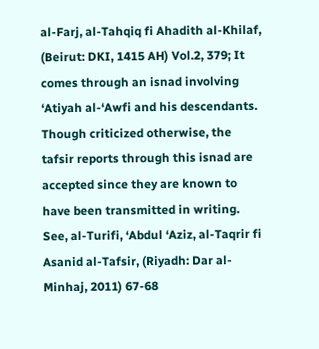al-Farj, al-Tahqiq fi Ahadith al-Khilaf, (Beirut: DKI, 1415 AH) Vol.2, 379; It comes through an isnad involving ‘Atiyah al-‘Awfi and his descendants. Though criticized otherwise, the tafsir reports through this isnad are accepted since they are known to have been transmitted in writing. See, al-Turifi, ‘Abdul ‘Aziz, al-Taqrir fi Asanid al-Tafsir, (Riyadh: Dar al-Minhaj, 2011) 67-68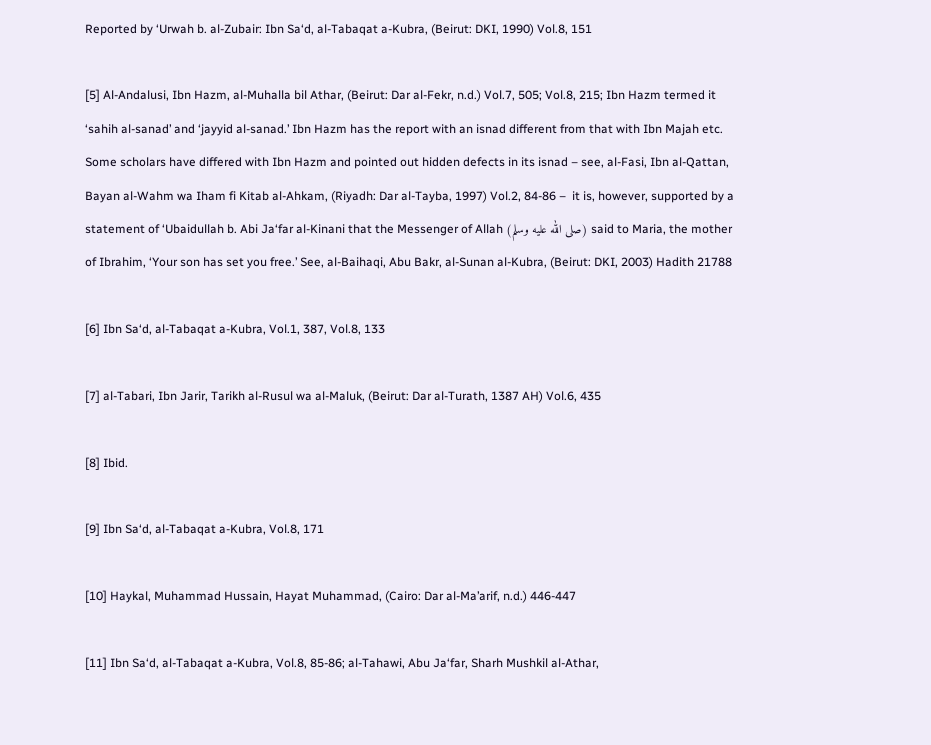Reported by ‘Urwah b. al-Zubair: Ibn Sa‘d, al-Tabaqat a-Kubra, (Beirut: DKI, 1990) Vol.8, 151

[5] Al-Andalusi, Ibn Hazm, al-Muhalla bil Athar, (Beirut: Dar al-Fekr, n.d.) Vol.7, 505; Vol.8, 215; Ibn Hazm termed it ‘sahih al-sanad’ and ‘jayyid al-sanad.’ Ibn Hazm has the report with an isnad different from that with Ibn Majah etc. Some scholars have differed with Ibn Hazm and pointed out hidden defects in its isnad – see, al-Fasi, Ibn al-Qattan, Bayan al-Wahm wa Iham fi Kitab al-Ahkam, (Riyadh: Dar al-Tayba, 1997) Vol.2, 84-86 –  it is, however, supported by a statement of ‘Ubaidullah b. Abi Ja‘far al-Kinani that the Messenger of Allah (صلى الله عليه وسلم) said to Maria, the mother of Ibrahim, ‘Your son has set you free.’ See, al-Baihaqi, Abu Bakr, al-Sunan al-Kubra, (Beirut: DKI, 2003) Hadith 21788

[6] Ibn Sa‘d, al-Tabaqat a-Kubra, Vol.1, 387, Vol.8, 133

[7] al-Tabari, Ibn Jarir, Tarikh al-Rusul wa al-Maluk, (Beirut: Dar al-Turath, 1387 AH) Vol.6, 435

[8] Ibid.

[9] Ibn Sa‘d, al-Tabaqat a-Kubra, Vol.8, 171

[10] Haykal, Muhammad Hussain, Hayat Muhammad, (Cairo: Dar al-Ma’arif, n.d.) 446-447

[11] Ibn Sa‘d, al-Tabaqat a-Kubra, Vol.8, 85-86; al-Tahawi, Abu Ja‘far, Sharh Mushkil al-Athar,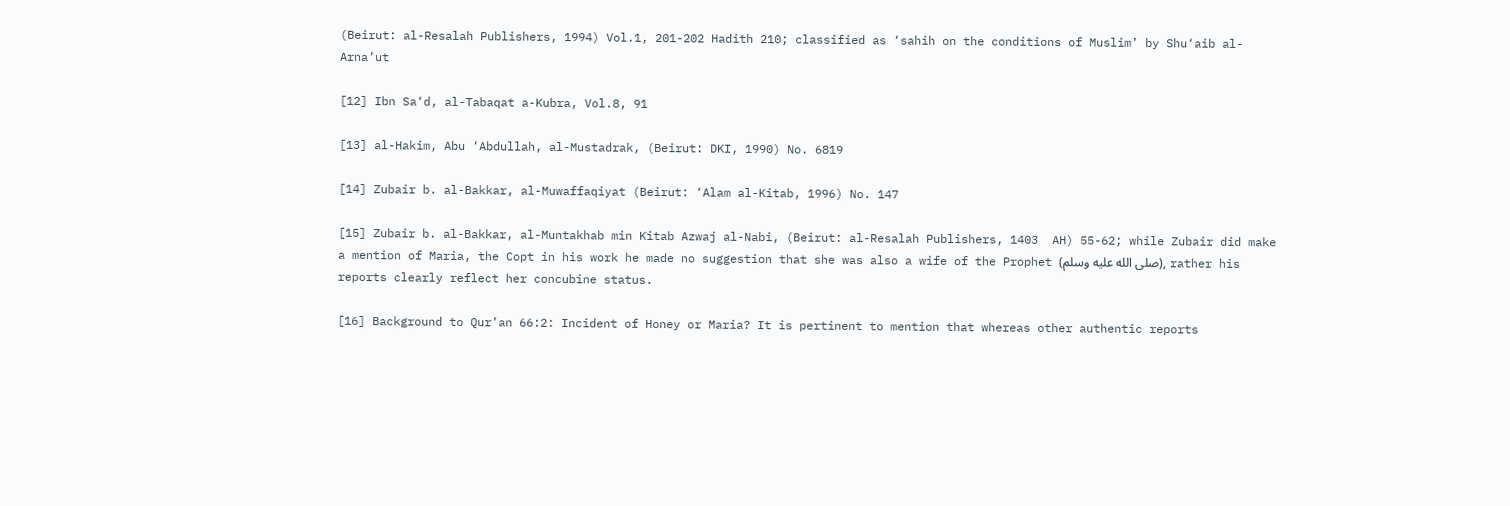(Beirut: al-Resalah Publishers, 1994) Vol.1, 201-202 Hadith 210; classified as ‘sahih on the conditions of Muslim’ by Shu‘aib al-Arna’ut

[12] Ibn Sa‘d, al-Tabaqat a-Kubra, Vol.8, 91

[13] al-Hakim, Abu ‘Abdullah, al-Mustadrak, (Beirut: DKI, 1990) No. 6819

[14] Zubair b. al-Bakkar, al-Muwaffaqiyat (Beirut: ‘Alam al-Kitab, 1996) No. 147

[15] Zubair b. al-Bakkar, al-Muntakhab min Kitab Azwaj al-Nabi, (Beirut: al-Resalah Publishers, 1403  AH) 55-62; while Zubair did make a mention of Maria, the Copt in his work he made no suggestion that she was also a wife of the Prophet (صلى الله عليه وسلم), rather his reports clearly reflect her concubine status.

[16] Background to Qur’an 66:2: Incident of Honey or Maria? It is pertinent to mention that whereas other authentic reports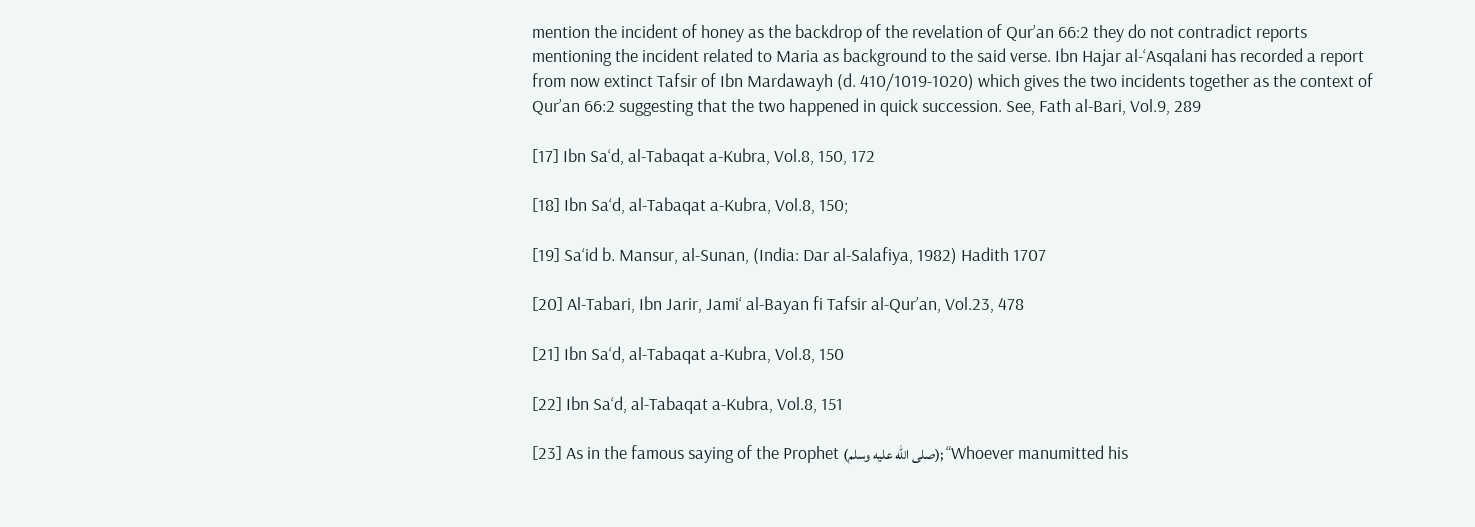mention the incident of honey as the backdrop of the revelation of Qur’an 66:2 they do not contradict reports mentioning the incident related to Maria as background to the said verse. Ibn Hajar al-‘Asqalani has recorded a report from now extinct Tafsir of Ibn Mardawayh (d. 410/1019-1020) which gives the two incidents together as the context of Qur’an 66:2 suggesting that the two happened in quick succession. See, Fath al-Bari, Vol.9, 289

[17] Ibn Sa‘d, al-Tabaqat a-Kubra, Vol.8, 150, 172

[18] Ibn Sa‘d, al-Tabaqat a-Kubra, Vol.8, 150;

[19] Sa‘id b. Mansur, al-Sunan, (India: Dar al-Salafiya, 1982) Hadith 1707

[20] Al-Tabari, Ibn Jarir, Jami‘ al-Bayan fi Tafsir al-Qur’an, Vol.23, 478

[21] Ibn Sa‘d, al-Tabaqat a-Kubra, Vol.8, 150

[22] Ibn Sa‘d, al-Tabaqat a-Kubra, Vol.8, 151

[23] As in the famous saying of the Prophet (صلى الله عليه وسلم); “Whoever manumitted his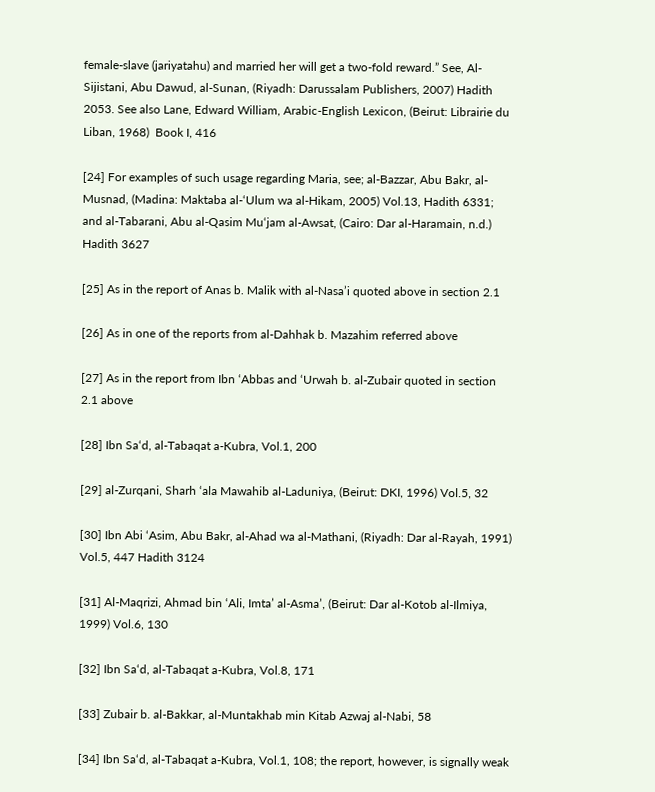female-slave (jariyatahu) and married her will get a two-fold reward.” See, Al-Sijistani, Abu Dawud, al-Sunan, (Riyadh: Darussalam Publishers, 2007) Hadith 2053. See also Lane, Edward William, Arabic-English Lexicon, (Beirut: Librairie du Liban, 1968)  Book I, 416

[24] For examples of such usage regarding Maria, see; al-Bazzar, Abu Bakr, al-Musnad, (Madina: Maktaba al-‘Ulum wa al-Hikam, 2005) Vol.13, Hadith 6331; and al-Tabarani, Abu al-Qasim Mu‘jam al-Awsat, (Cairo: Dar al-Haramain, n.d.) Hadith 3627

[25] As in the report of Anas b. Malik with al-Nasa’i quoted above in section 2.1

[26] As in one of the reports from al-Dahhak b. Mazahim referred above

[27] As in the report from Ibn ‘Abbas and ‘Urwah b. al-Zubair quoted in section 2.1 above

[28] Ibn Sa‘d, al-Tabaqat a-Kubra, Vol.1, 200

[29] al-Zurqani, Sharh ‘ala Mawahib al-Laduniya, (Beirut: DKI, 1996) Vol.5, 32

[30] Ibn Abi ‘Asim, Abu Bakr, al-Ahad wa al-Mathani, (Riyadh: Dar al-Rayah, 1991) Vol.5, 447 Hadith 3124

[31] Al-Maqrizi, Ahmad bin ‘Ali, Imta’ al-Asma’, (Beirut: Dar al-Kotob al-Ilmiya, 1999) Vol.6, 130

[32] Ibn Sa‘d, al-Tabaqat a-Kubra, Vol.8, 171

[33] Zubair b. al-Bakkar, al-Muntakhab min Kitab Azwaj al-Nabi, 58

[34] Ibn Sa‘d, al-Tabaqat a-Kubra, Vol.1, 108; the report, however, is signally weak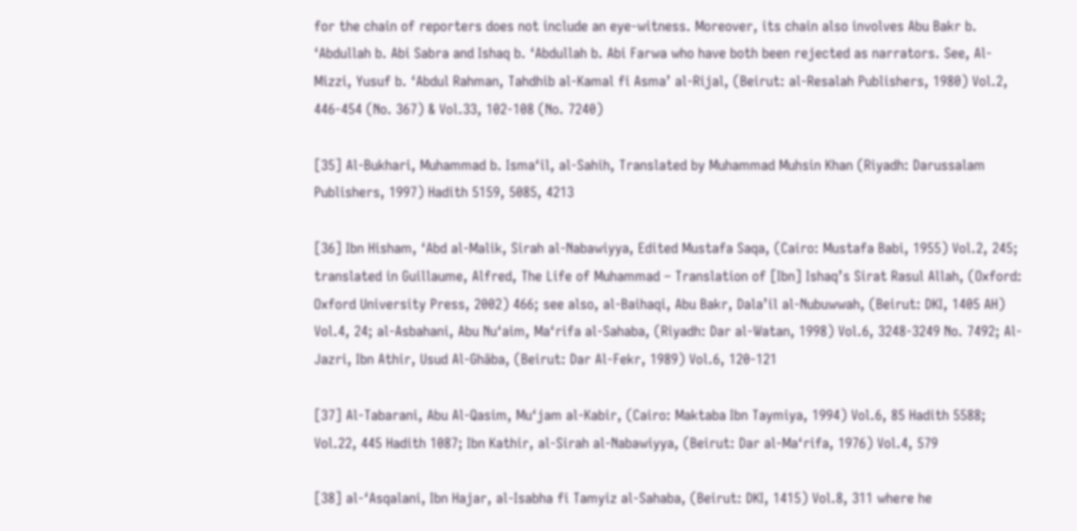for the chain of reporters does not include an eye-witness. Moreover, its chain also involves Abu Bakr b. ‘Abdullah b. Abi Sabra and Ishaq b. ‘Abdullah b. Abi Farwa who have both been rejected as narrators. See, Al-Mizzi, Yusuf b. ‘Abdul Rahman, Tahdhib al-Kamal fi Asma’ al-Rijal, (Beirut: al-Resalah Publishers, 1980) Vol.2, 446-454 (No. 367) & Vol.33, 102-108 (No. 7240)

[35] Al-Bukhari, Muhammad b. Isma‘il, al-Sahih, Translated by Muhammad Muhsin Khan (Riyadh: Darussalam Publishers, 1997) Hadith 5159, 5085, 4213

[36] Ibn Hisham, ‘Abd al-Malik, Sirah al-Nabawiyya, Edited Mustafa Saqa, (Cairo: Mustafa Babi, 1955) Vol.2, 245; translated in Guillaume, Alfred, The Life of Muhammad – Translation of [Ibn] Ishaq’s Sirat Rasul Allah, (Oxford: Oxford University Press, 2002) 466; see also, al-Baihaqi, Abu Bakr, Dala’il al-Nubuwwah, (Beirut: DKI, 1405 AH)  Vol.4, 24; al-Asbahani, Abu Nu‘aim, Ma‘rifa al-Sahaba, (Riyadh: Dar al-Watan, 1998) Vol.6, 3248-3249 No. 7492; Al-Jazri, Ibn Athir, Usud Al-Ghāba, (Beirut: Dar Al-Fekr, 1989) Vol.6, 120-121

[37] Al-Tabarani, Abu Al-Qasim, Mu‘jam al-Kabir, (Cairo: Maktaba Ibn Taymiya, 1994) Vol.6, 85 Hadith 5588; Vol.22, 445 Hadith 1087; Ibn Kathir, al-Sirah al-Nabawiyya, (Beirut: Dar al-Ma‘rifa, 1976) Vol.4, 579

[38] al-‘Asqalani, Ibn Hajar, al-Isabha fi Tamyiz al-Sahaba, (Beirut: DKI, 1415) Vol.8, 311 where he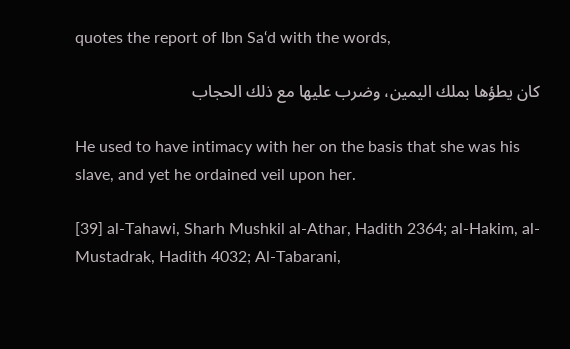quotes the report of Ibn Sa‘d with the words,

كان يطؤها بملك اليمين، وضرب عليها مع ذلك الحجاب

He used to have intimacy with her on the basis that she was his slave, and yet he ordained veil upon her.

[39] al-Tahawi, Sharh Mushkil al-Athar, Hadith 2364; al-Hakim, al-Mustadrak, Hadith 4032; Al-Tabarani,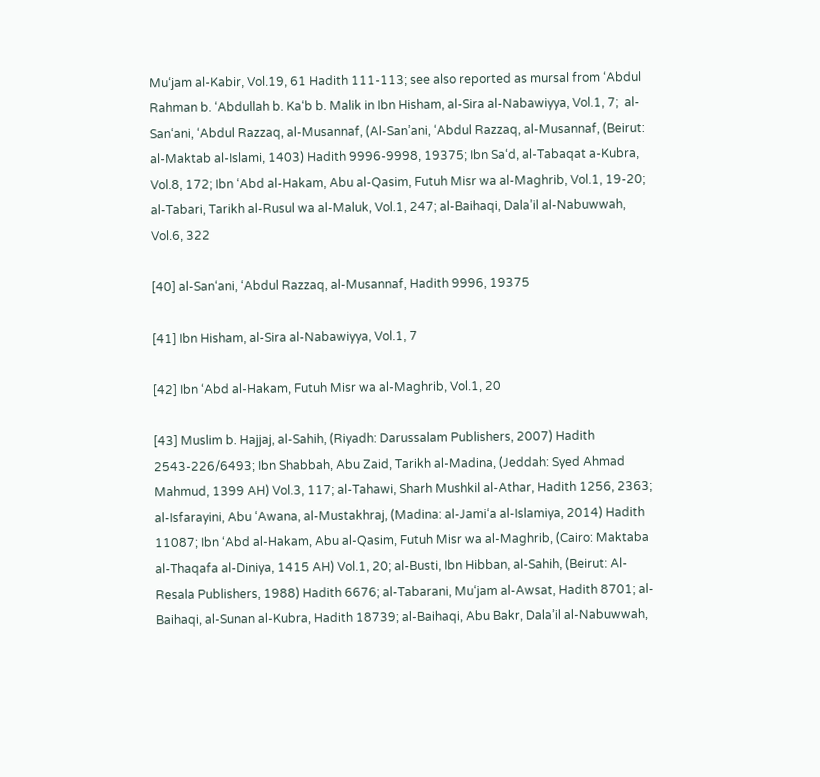Mu‘jam al-Kabir, Vol.19, 61 Hadith 111-113; see also reported as mursal from ‘Abdul Rahman b. ‘Abdullah b. Ka‘b b. Malik in Ibn Hisham, al-Sira al-Nabawiyya, Vol.1, 7;  al-San‘ani, ‘Abdul Razzaq, al-Musannaf, (Al-San’ani, ‘Abdul Razzaq, al-Musannaf, (Beirut: al-Maktab al-Islami, 1403) Hadith 9996-9998, 19375; Ibn Sa‘d, al-Tabaqat a-Kubra, Vol.8, 172; Ibn ‘Abd al-Hakam, Abu al-Qasim, Futuh Misr wa al-Maghrib, Vol.1, 19-20; al-Tabari, Tarikh al-Rusul wa al-Maluk, Vol.1, 247; al-Baihaqi, Dala’il al-Nabuwwah, Vol.6, 322

[40] al-San‘ani, ‘Abdul Razzaq, al-Musannaf, Hadith 9996, 19375

[41] Ibn Hisham, al-Sira al-Nabawiyya, Vol.1, 7

[42] Ibn ‘Abd al-Hakam, Futuh Misr wa al-Maghrib, Vol.1, 20

[43] Muslim b. Hajjaj, al-Sahih, (Riyadh: Darussalam Publishers, 2007) Hadith 2543-226/6493; Ibn Shabbah, Abu Zaid, Tarikh al-Madina, (Jeddah: Syed Ahmad Mahmud, 1399 AH) Vol.3, 117; al-Tahawi, Sharh Mushkil al-Athar, Hadith 1256, 2363; al-Isfarayini, Abu ‘Awana, al-Mustakhraj, (Madina: al-Jami‘a al-Islamiya, 2014) Hadith 11087; Ibn ‘Abd al-Hakam, Abu al-Qasim, Futuh Misr wa al-Maghrib, (Cairo: Maktaba al-Thaqafa al-Diniya, 1415 AH) Vol.1, 20; al-Busti, Ibn Hibban, al-Sahih, (Beirut: Al-Resala Publishers, 1988) Hadith 6676; al-Tabarani, Mu‘jam al-Awsat, Hadith 8701; al-Baihaqi, al-Sunan al-Kubra, Hadith 18739; al-Baihaqi, Abu Bakr, Dala’il al-Nabuwwah,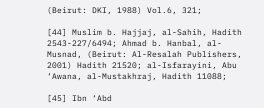(Beirut: DKI, 1988) Vol.6, 321;

[44] Muslim b. Hajjaj, al-Sahih, Hadith 2543-227/6494; Ahmad b. Hanbal, al-Musnad, (Beirut: Al-Resalah Publishers, 2001) Hadith 21520; al-Isfarayini, Abu ‘Awana, al-Mustakhraj, Hadith 11088;

[45] Ibn ‘Abd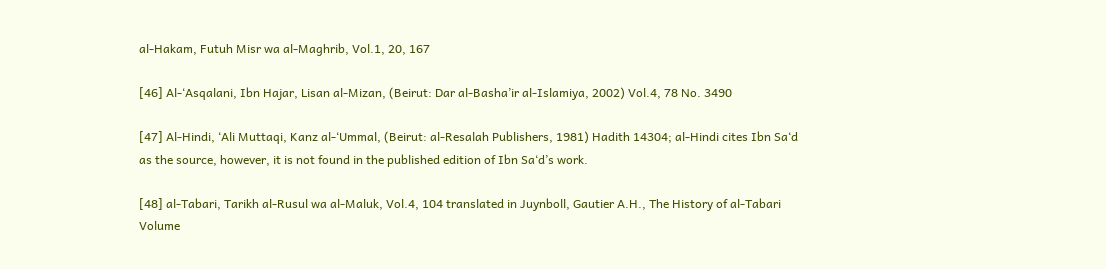al-Hakam, Futuh Misr wa al-Maghrib, Vol.1, 20, 167

[46] Al-‘Asqalani, Ibn Hajar, Lisan al-Mizan, (Beirut: Dar al-Basha’ir al-Islamiya, 2002) Vol.4, 78 No. 3490

[47] Al-Hindi, ‘Ali Muttaqi, Kanz al-‘Ummal, (Beirut: al-Resalah Publishers, 1981) Hadith 14304; al-Hindi cites Ibn Sa‘d as the source, however, it is not found in the published edition of Ibn Sa‘d’s work.

[48] al-Tabari, Tarikh al-Rusul wa al-Maluk, Vol.4, 104 translated in Juynboll, Gautier A.H., The History of al-Tabari Volume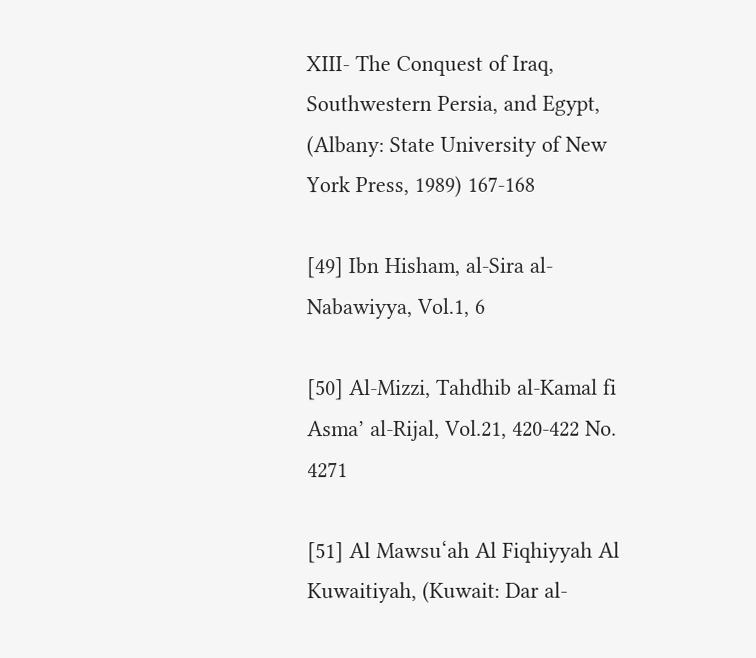XIII- The Conquest of Iraq, Southwestern Persia, and Egypt, (Albany: State University of New York Press, 1989) 167-168

[49] Ibn Hisham, al-Sira al-Nabawiyya, Vol.1, 6

[50] Al-Mizzi, Tahdhib al-Kamal fi Asma’ al-Rijal, Vol.21, 420-422 No. 4271

[51] Al Mawsu‘ah Al Fiqhiyyah Al Kuwaitiyah, (Kuwait: Dar al-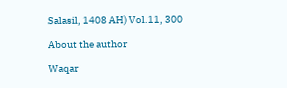Salasil, 1408 AH) Vol.11, 300

About the author

Waqar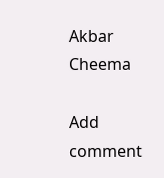Akbar Cheema

Add comment